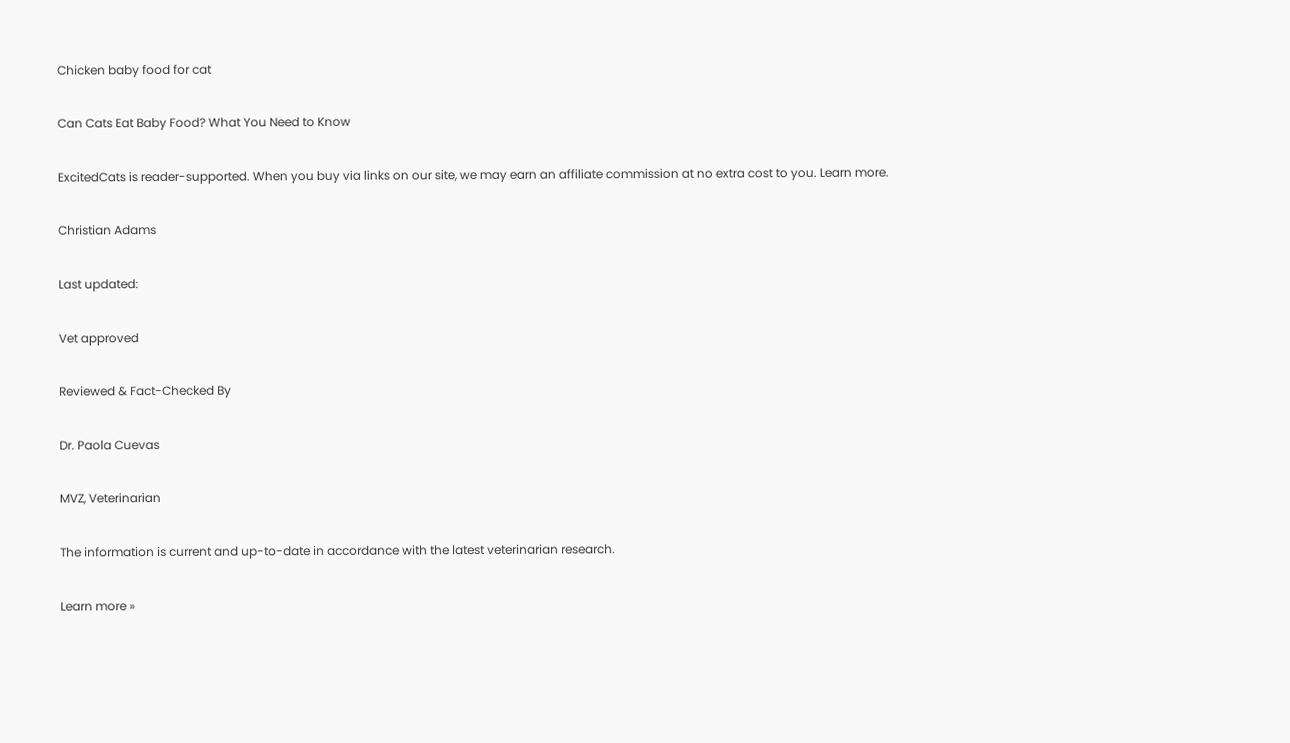Chicken baby food for cat

Can Cats Eat Baby Food? What You Need to Know

ExcitedCats is reader-supported. When you buy via links on our site, we may earn an affiliate commission at no extra cost to you. Learn more.

Christian Adams

Last updated:

Vet approved

Reviewed & Fact-Checked By

Dr. Paola Cuevas

MVZ, Veterinarian

The information is current and up-to-date in accordance with the latest veterinarian research.

Learn more »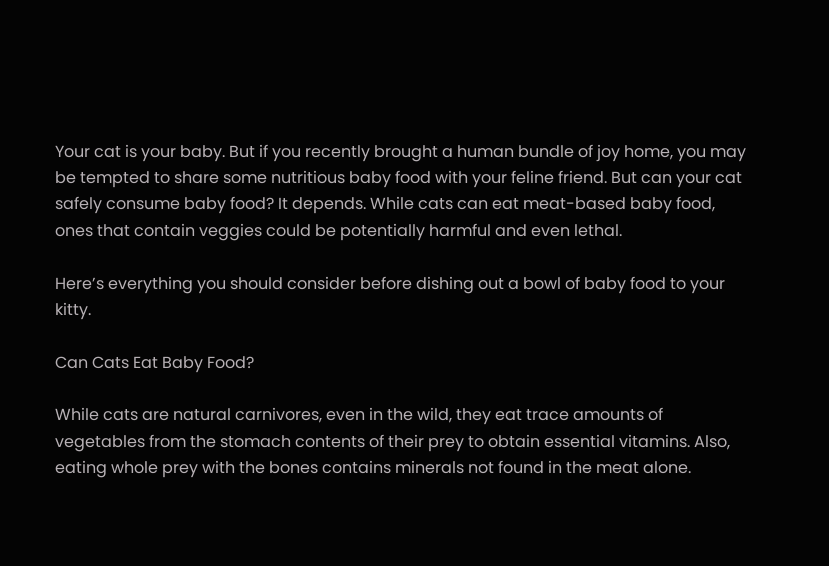Your cat is your baby. But if you recently brought a human bundle of joy home, you may be tempted to share some nutritious baby food with your feline friend. But can your cat safely consume baby food? It depends. While cats can eat meat-based baby food, ones that contain veggies could be potentially harmful and even lethal.

Here’s everything you should consider before dishing out a bowl of baby food to your kitty.

Can Cats Eat Baby Food?

While cats are natural carnivores, even in the wild, they eat trace amounts of vegetables from the stomach contents of their prey to obtain essential vitamins. Also, eating whole prey with the bones contains minerals not found in the meat alone.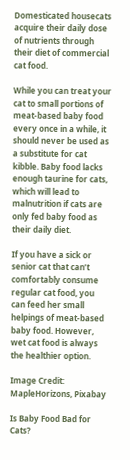Domesticated housecats acquire their daily dose of nutrients through their diet of commercial cat food.

While you can treat your cat to small portions of meat-based baby food every once in a while, it should never be used as a substitute for cat kibble. Baby food lacks enough taurine for cats, which will lead to malnutrition if cats are only fed baby food as their daily diet.

If you have a sick or senior cat that can’t comfortably consume regular cat food, you can feed her small helpings of meat-based baby food. However, wet cat food is always the healthier option.

Image Credit: MapleHorizons, Pixabay

Is Baby Food Bad for Cats?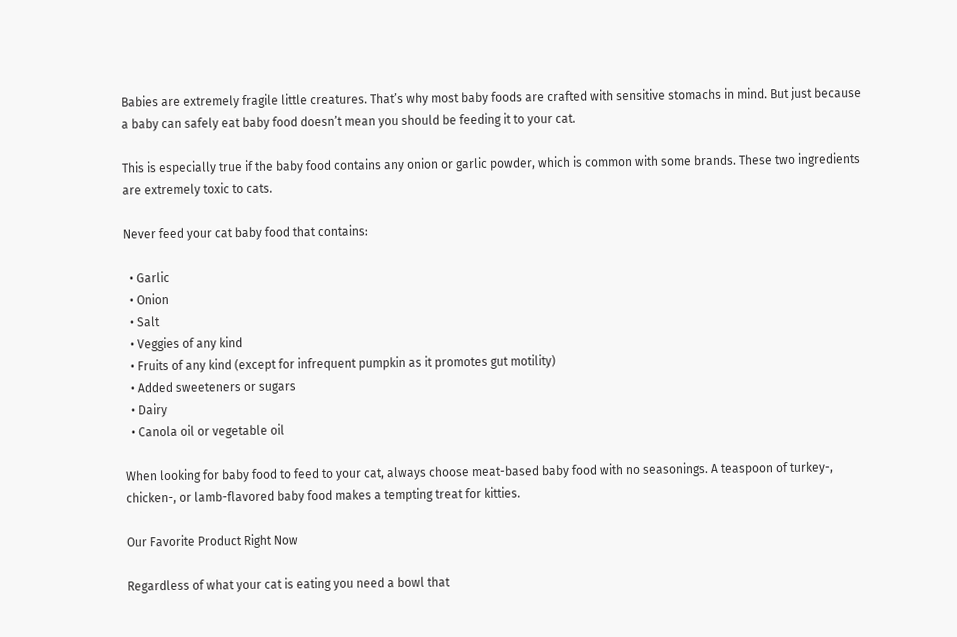Babies are extremely fragile little creatures. That’s why most baby foods are crafted with sensitive stomachs in mind. But just because a baby can safely eat baby food doesn’t mean you should be feeding it to your cat.

This is especially true if the baby food contains any onion or garlic powder, which is common with some brands. These two ingredients are extremely toxic to cats.

Never feed your cat baby food that contains:

  • Garlic
  • Onion
  • Salt
  • Veggies of any kind
  • Fruits of any kind (except for infrequent pumpkin as it promotes gut motility)
  • Added sweeteners or sugars
  • Dairy
  • Canola oil or vegetable oil

When looking for baby food to feed to your cat, always choose meat-based baby food with no seasonings. A teaspoon of turkey-, chicken-, or lamb-flavored baby food makes a tempting treat for kitties.

Our Favorite Product Right Now

Regardless of what your cat is eating you need a bowl that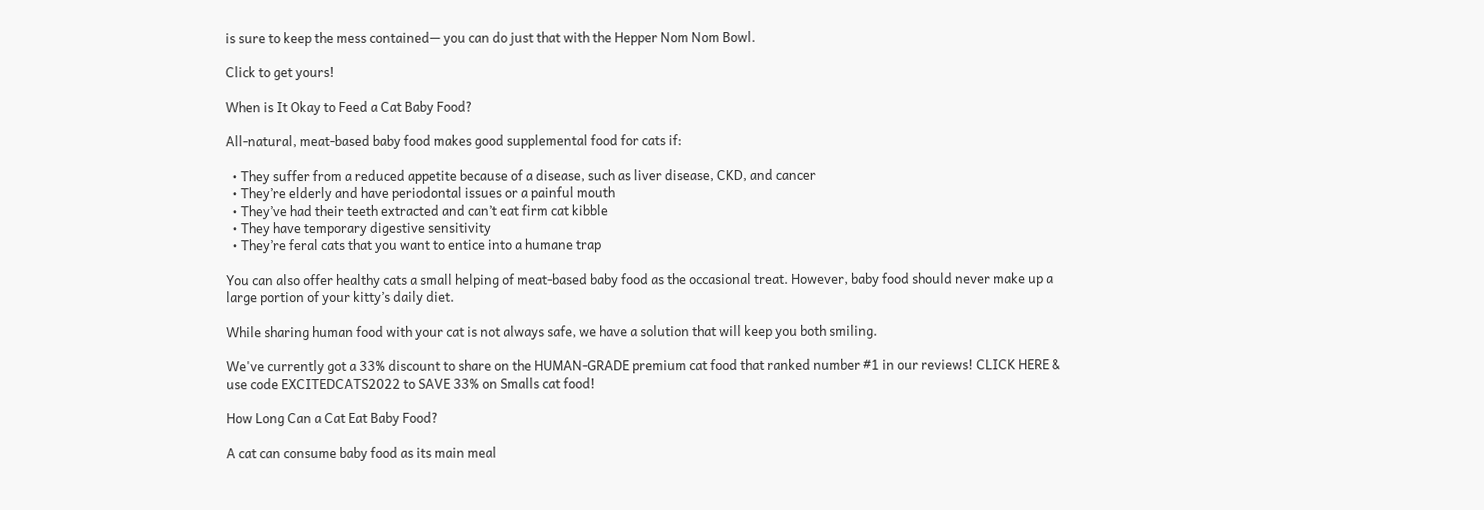is sure to keep the mess contained— you can do just that with the Hepper Nom Nom Bowl.

Click to get yours!

When is It Okay to Feed a Cat Baby Food?

All-natural, meat-based baby food makes good supplemental food for cats if:

  • They suffer from a reduced appetite because of a disease, such as liver disease, CKD, and cancer
  • They’re elderly and have periodontal issues or a painful mouth
  • They’ve had their teeth extracted and can’t eat firm cat kibble
  • They have temporary digestive sensitivity
  • They’re feral cats that you want to entice into a humane trap

You can also offer healthy cats a small helping of meat-based baby food as the occasional treat. However, baby food should never make up a large portion of your kitty’s daily diet.

While sharing human food with your cat is not always safe, we have a solution that will keep you both smiling.

We've currently got a 33% discount to share on the HUMAN-GRADE premium cat food that ranked number #1 in our reviews! CLICK HERE & use code EXCITEDCATS2022 to SAVE 33% on Smalls cat food!

How Long Can a Cat Eat Baby Food?

A cat can consume baby food as its main meal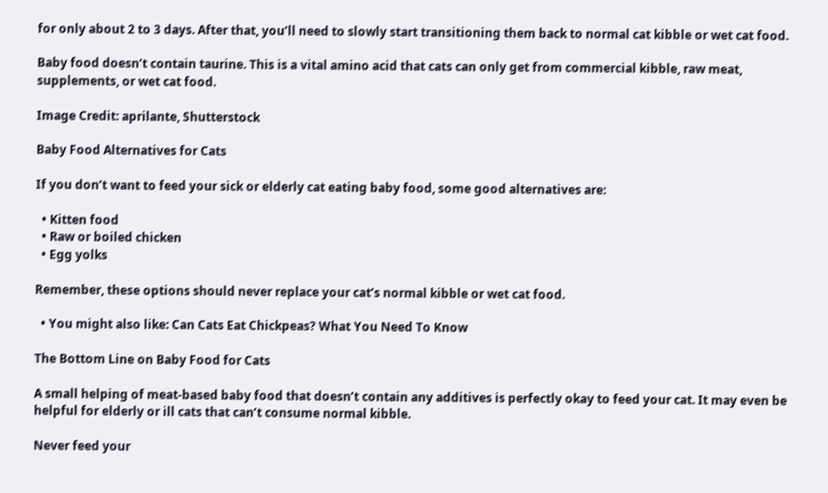for only about 2 to 3 days. After that, you’ll need to slowly start transitioning them back to normal cat kibble or wet cat food.

Baby food doesn’t contain taurine. This is a vital amino acid that cats can only get from commercial kibble, raw meat, supplements, or wet cat food.

Image Credit: aprilante, Shutterstock

Baby Food Alternatives for Cats

If you don’t want to feed your sick or elderly cat eating baby food, some good alternatives are:

  • Kitten food
  • Raw or boiled chicken
  • Egg yolks

Remember, these options should never replace your cat’s normal kibble or wet cat food.

  • You might also like: Can Cats Eat Chickpeas? What You Need To Know

The Bottom Line on Baby Food for Cats

A small helping of meat-based baby food that doesn’t contain any additives is perfectly okay to feed your cat. It may even be helpful for elderly or ill cats that can’t consume normal kibble.

Never feed your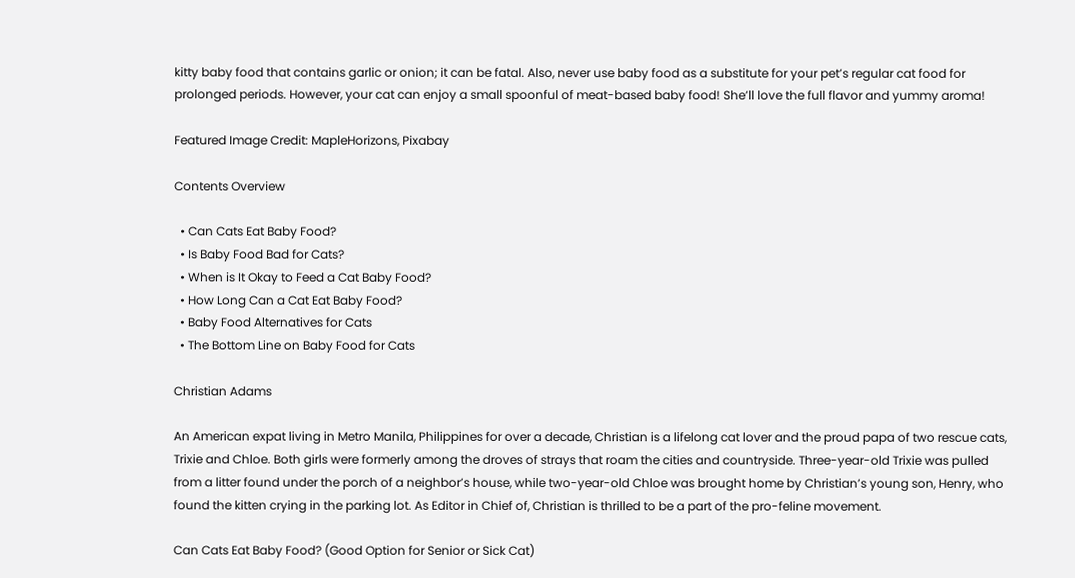kitty baby food that contains garlic or onion; it can be fatal. Also, never use baby food as a substitute for your pet’s regular cat food for prolonged periods. However, your cat can enjoy a small spoonful of meat-based baby food! She’ll love the full flavor and yummy aroma!

Featured Image Credit: MapleHorizons, Pixabay

Contents Overview

  • Can Cats Eat Baby Food?
  • Is Baby Food Bad for Cats?
  • When is It Okay to Feed a Cat Baby Food?
  • How Long Can a Cat Eat Baby Food?
  • Baby Food Alternatives for Cats
  • The Bottom Line on Baby Food for Cats

Christian Adams

An American expat living in Metro Manila, Philippines for over a decade, Christian is a lifelong cat lover and the proud papa of two rescue cats, Trixie and Chloe. Both girls were formerly among the droves of strays that roam the cities and countryside. Three-year-old Trixie was pulled from a litter found under the porch of a neighbor’s house, while two-year-old Chloe was brought home by Christian’s young son, Henry, who found the kitten crying in the parking lot. As Editor in Chief of, Christian is thrilled to be a part of the pro-feline movement.

Can Cats Eat Baby Food? (Good Option for Senior or Sick Cat)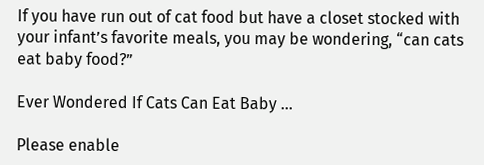If you have run out of cat food but have a closet stocked with your infant’s favorite meals, you may be wondering, “can cats eat baby food?”

Ever Wondered If Cats Can Eat Baby ...

Please enable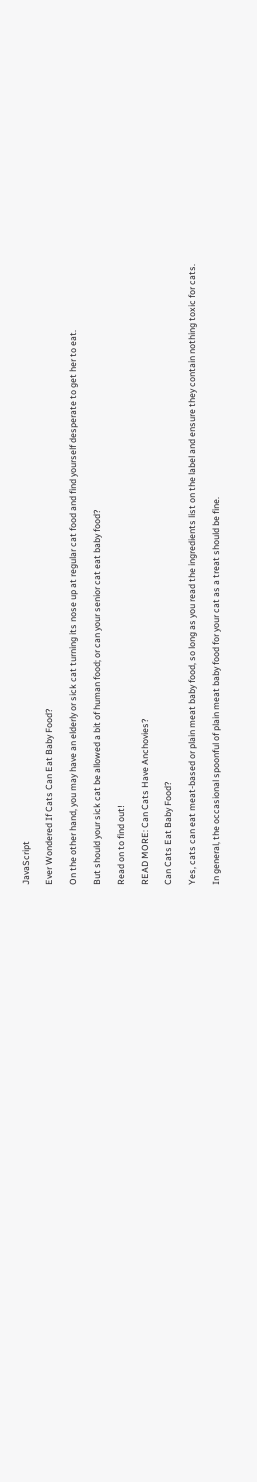JavaScript

Ever Wondered If Cats Can Eat Baby Food?

On the other hand, you may have an elderly or sick cat turning its nose up at regular cat food and find yourself desperate to get her to eat.

But should your sick cat be allowed a bit of human food; or can your senior cat eat baby food?

Read on to find out!

READ MORE: Can Cats Have Anchovies?

Can Cats Eat Baby Food?

Yes, cats can eat meat-based or plain meat baby food, so long as you read the ingredients list on the label and ensure they contain nothing toxic for cats.

In general, the occasional spoonful of plain meat baby food for your cat as a treat should be fine.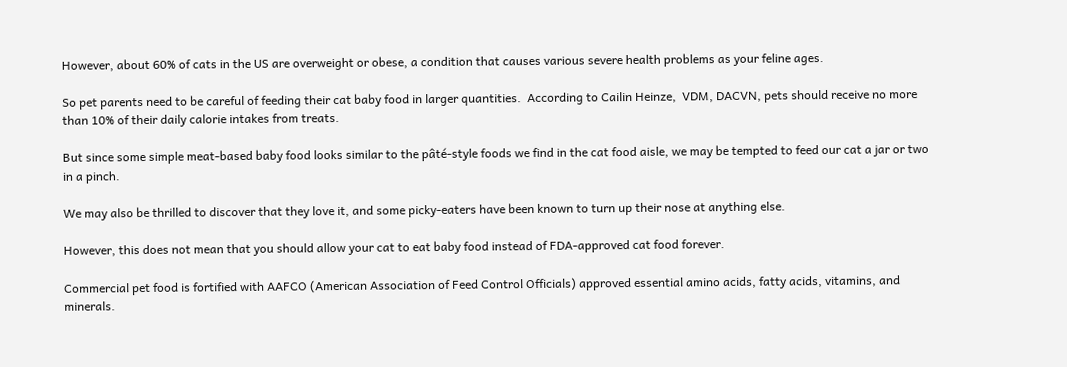However, about 60% of cats in the US are overweight or obese, a condition that causes various severe health problems as your feline ages.

So pet parents need to be careful of feeding their cat baby food in larger quantities.  According to Cailin Heinze,  VDM, DACVN, pets should receive no more than 10% of their daily calorie intakes from treats.

But since some simple meat-based baby food looks similar to the pâté-style foods we find in the cat food aisle, we may be tempted to feed our cat a jar or two in a pinch.

We may also be thrilled to discover that they love it, and some picky-eaters have been known to turn up their nose at anything else.

However, this does not mean that you should allow your cat to eat baby food instead of FDA-approved cat food forever.

Commercial pet food is fortified with AAFCO (American Association of Feed Control Officials) approved essential amino acids, fatty acids, vitamins, and minerals.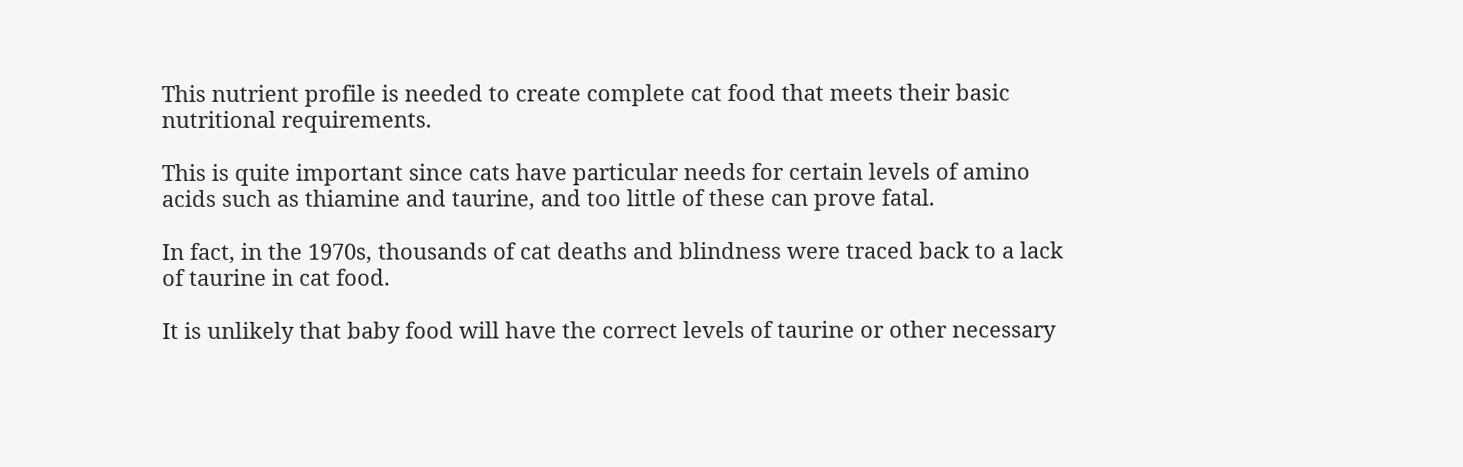This nutrient profile is needed to create complete cat food that meets their basic nutritional requirements.

This is quite important since cats have particular needs for certain levels of amino acids such as thiamine and taurine, and too little of these can prove fatal.

In fact, in the 1970s, thousands of cat deaths and blindness were traced back to a lack of taurine in cat food.

It is unlikely that baby food will have the correct levels of taurine or other necessary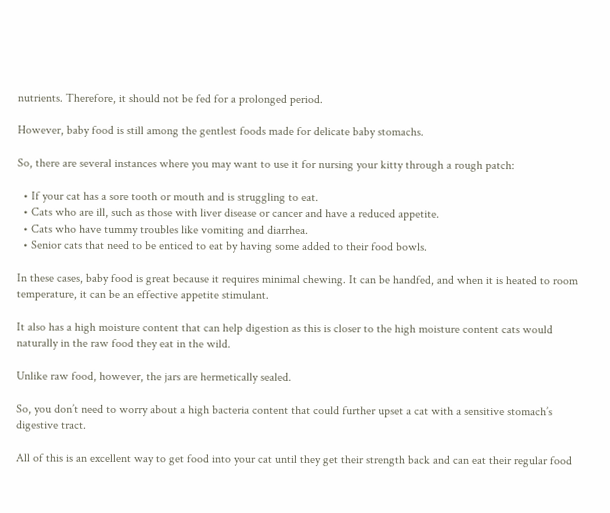nutrients. Therefore, it should not be fed for a prolonged period.

However, baby food is still among the gentlest foods made for delicate baby stomachs.

So, there are several instances where you may want to use it for nursing your kitty through a rough patch:

  • If your cat has a sore tooth or mouth and is struggling to eat.
  • Cats who are ill, such as those with liver disease or cancer and have a reduced appetite.
  • Cats who have tummy troubles like vomiting and diarrhea.
  • Senior cats that need to be enticed to eat by having some added to their food bowls.

In these cases, baby food is great because it requires minimal chewing. It can be handfed, and when it is heated to room temperature, it can be an effective appetite stimulant.

It also has a high moisture content that can help digestion as this is closer to the high moisture content cats would naturally in the raw food they eat in the wild.

Unlike raw food, however, the jars are hermetically sealed.

So, you don’t need to worry about a high bacteria content that could further upset a cat with a sensitive stomach’s digestive tract.

All of this is an excellent way to get food into your cat until they get their strength back and can eat their regular food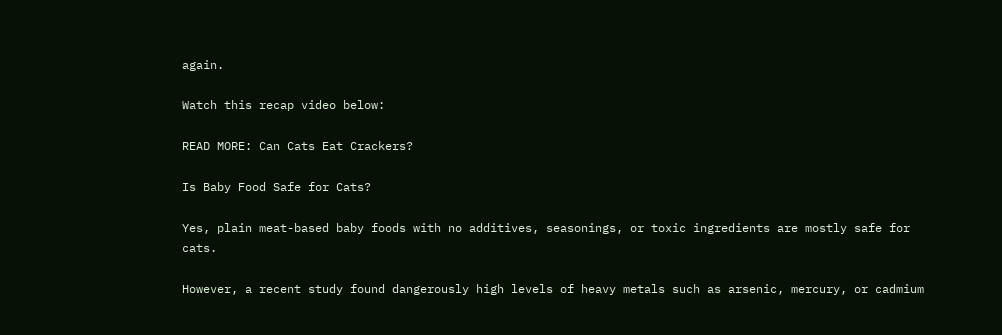again.

Watch this recap video below:

READ MORE: Can Cats Eat Crackers?

Is Baby Food Safe for Cats?

Yes, plain meat-based baby foods with no additives, seasonings, or toxic ingredients are mostly safe for cats.

However, a recent study found dangerously high levels of heavy metals such as arsenic, mercury, or cadmium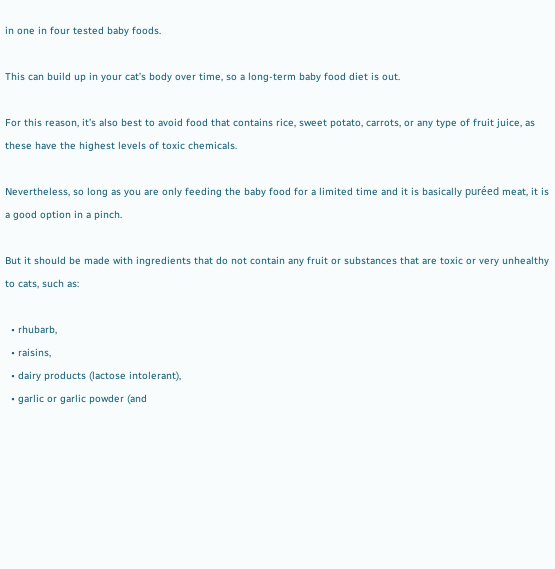in one in four tested baby foods.

This can build up in your cat’s body over time, so a long-term baby food diet is out.

For this reason, it’s also best to avoid food that contains rice, sweet potato, carrots, or any type of fruit juice, as these have the highest levels of toxic chemicals.

Nevertheless, so long as you are only feeding the baby food for a limited time and it is basically puréed meat, it is a good option in a pinch.

But it should be made with ingredients that do not contain any fruit or substances that are toxic or very unhealthy to cats, such as:

  • rhubarb,
  • raisins,
  • dairy products (lactose intolerant),
  • garlic or garlic powder (and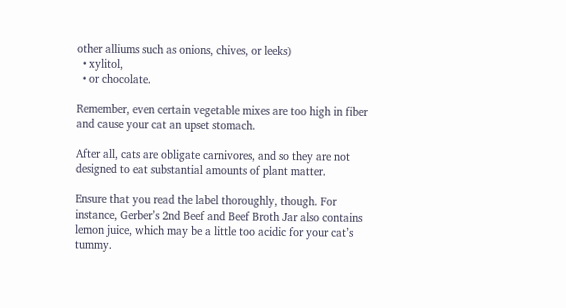other alliums such as onions, chives, or leeks)
  • xylitol,
  • or chocolate.

Remember, even certain vegetable mixes are too high in fiber and cause your cat an upset stomach.

After all, cats are obligate carnivores, and so they are not designed to eat substantial amounts of plant matter.

Ensure that you read the label thoroughly, though. For instance, Gerber’s 2nd Beef and Beef Broth Jar also contains lemon juice, which may be a little too acidic for your cat’s tummy.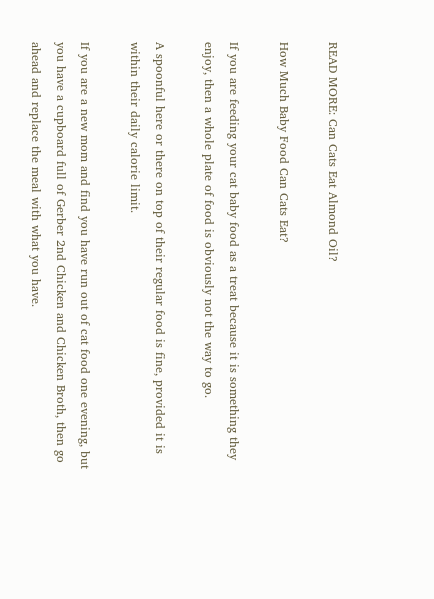READ MORE: Can Cats Eat Almond Oil?

How Much Baby Food Can Cats Eat?

If you are feeding your cat baby food as a treat because it is something they enjoy, then a whole plate of food is obviously not the way to go.

A spoonful here or there on top of their regular food is fine, provided it is within their daily calorie limit.

If you are a new mom and find you have run out of cat food one evening, but you have a cupboard full of Gerber 2nd Chicken and Chicken Broth, then go ahead and replace the meal with what you have.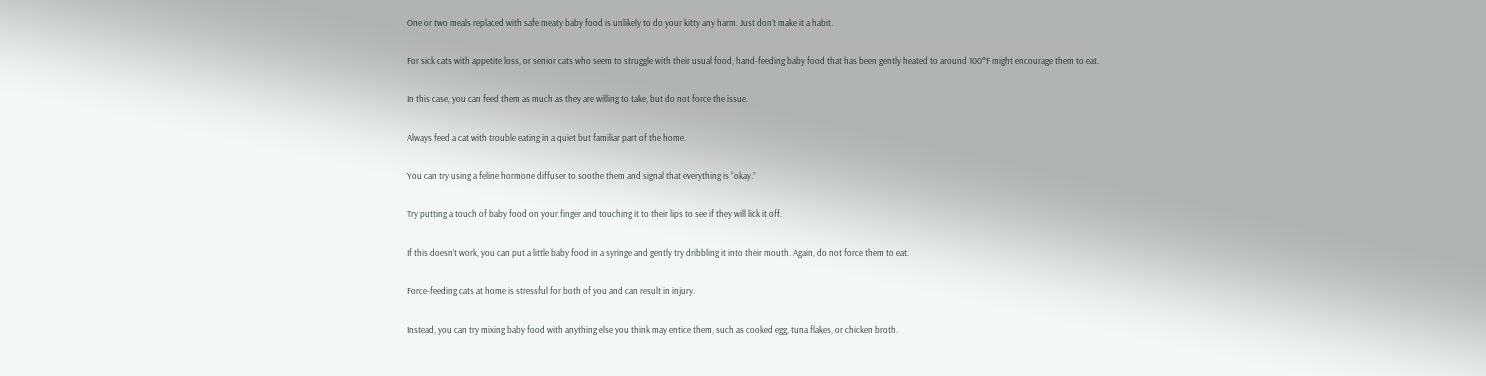One or two meals replaced with safe meaty baby food is unlikely to do your kitty any harm. Just don’t make it a habit.

For sick cats with appetite loss, or senior cats who seem to struggle with their usual food, hand-feeding baby food that has been gently heated to around 100°F might encourage them to eat.

In this case, you can feed them as much as they are willing to take, but do not force the issue.

Always feed a cat with trouble eating in a quiet but familiar part of the home.

You can try using a feline hormone diffuser to soothe them and signal that everything is “okay.”

Try putting a touch of baby food on your finger and touching it to their lips to see if they will lick it off.

If this doesn’t work, you can put a little baby food in a syringe and gently try dribbling it into their mouth. Again, do not force them to eat.

Force-feeding cats at home is stressful for both of you and can result in injury.

Instead, you can try mixing baby food with anything else you think may entice them, such as cooked egg, tuna flakes, or chicken broth.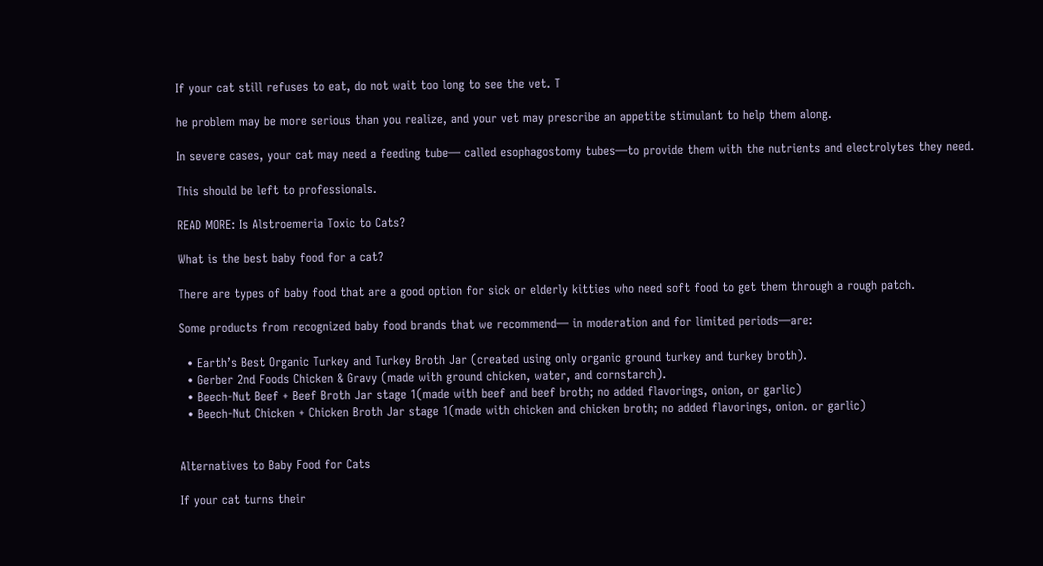If your cat still refuses to eat, do not wait too long to see the vet. T

he problem may be more serious than you realize, and your vet may prescribe an appetite stimulant to help them along.

In severe cases, your cat may need a feeding tube— called esophagostomy tubes—to provide them with the nutrients and electrolytes they need.

This should be left to professionals.

READ MORE: Is Alstroemeria Toxic to Cats?

What is the best baby food for a cat?

There are types of baby food that are a good option for sick or elderly kitties who need soft food to get them through a rough patch.

Some products from recognized baby food brands that we recommend— in moderation and for limited periods—are:

  • Earth’s Best Organic Turkey and Turkey Broth Jar (created using only organic ground turkey and turkey broth).
  • Gerber 2nd Foods Chicken & Gravy (made with ground chicken, water, and cornstarch).
  • Beech-Nut Beef + Beef Broth Jar stage 1(made with beef and beef broth; no added flavorings, onion, or garlic)
  • Beech-Nut Chicken + Chicken Broth Jar stage 1(made with chicken and chicken broth; no added flavorings, onion. or garlic)


Alternatives to Baby Food for Cats

If your cat turns their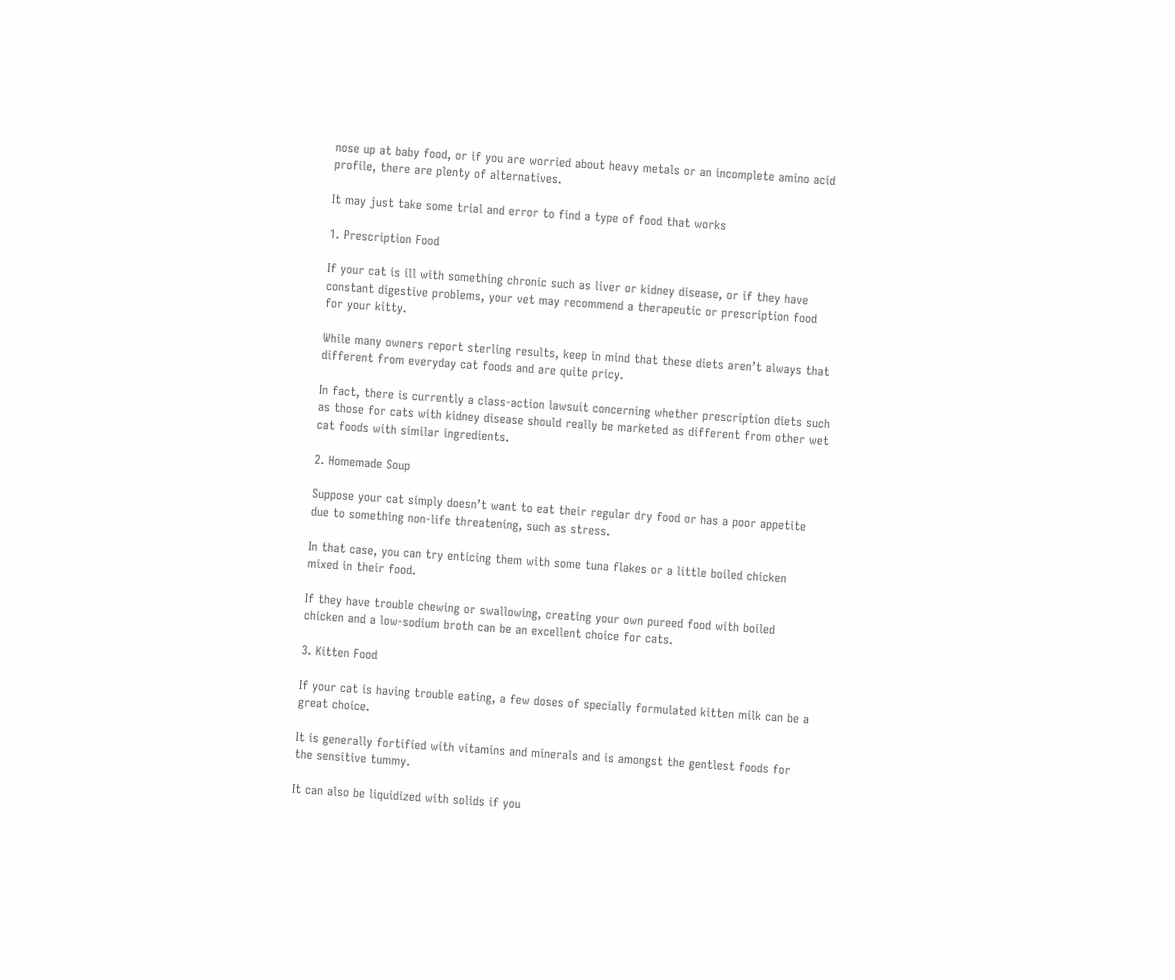nose up at baby food, or if you are worried about heavy metals or an incomplete amino acid profile, there are plenty of alternatives.

It may just take some trial and error to find a type of food that works

1. Prescription Food

If your cat is ill with something chronic such as liver or kidney disease, or if they have constant digestive problems, your vet may recommend a therapeutic or prescription food for your kitty.

While many owners report sterling results, keep in mind that these diets aren’t always that different from everyday cat foods and are quite pricy.

In fact, there is currently a class-action lawsuit concerning whether prescription diets such as those for cats with kidney disease should really be marketed as different from other wet cat foods with similar ingredients.

2. Homemade Soup

Suppose your cat simply doesn’t want to eat their regular dry food or has a poor appetite due to something non-life threatening, such as stress.

In that case, you can try enticing them with some tuna flakes or a little boiled chicken mixed in their food.

If they have trouble chewing or swallowing, creating your own pureed food with boiled chicken and a low-sodium broth can be an excellent choice for cats.

3. Kitten Food

If your cat is having trouble eating, a few doses of specially formulated kitten milk can be a great choice.

It is generally fortified with vitamins and minerals and is amongst the gentlest foods for the sensitive tummy.

It can also be liquidized with solids if you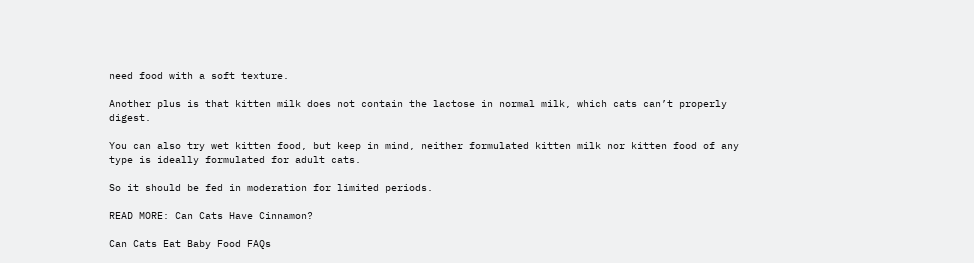need food with a soft texture.

Another plus is that kitten milk does not contain the lactose in normal milk, which cats can’t properly digest.

You can also try wet kitten food, but keep in mind, neither formulated kitten milk nor kitten food of any type is ideally formulated for adult cats.

So it should be fed in moderation for limited periods.

READ MORE: Can Cats Have Cinnamon?

Can Cats Eat Baby Food FAQs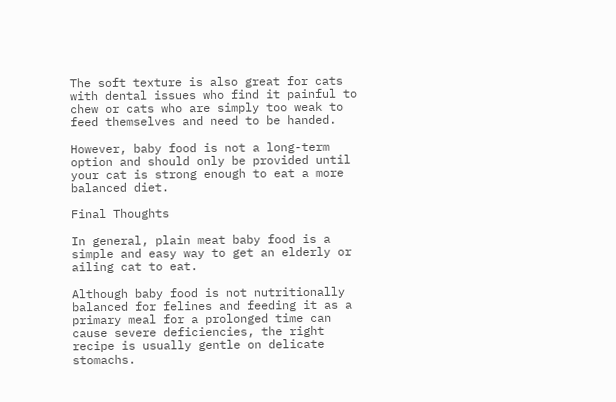The soft texture is also great for cats with dental issues who find it painful to chew or cats who are simply too weak to feed themselves and need to be handed.

However, baby food is not a long-term option and should only be provided until your cat is strong enough to eat a more balanced diet.

Final Thoughts

In general, plain meat baby food is a simple and easy way to get an elderly or ailing cat to eat.

Although baby food is not nutritionally balanced for felines and feeding it as a primary meal for a prolonged time can cause severe deficiencies, the right recipe is usually gentle on delicate stomachs.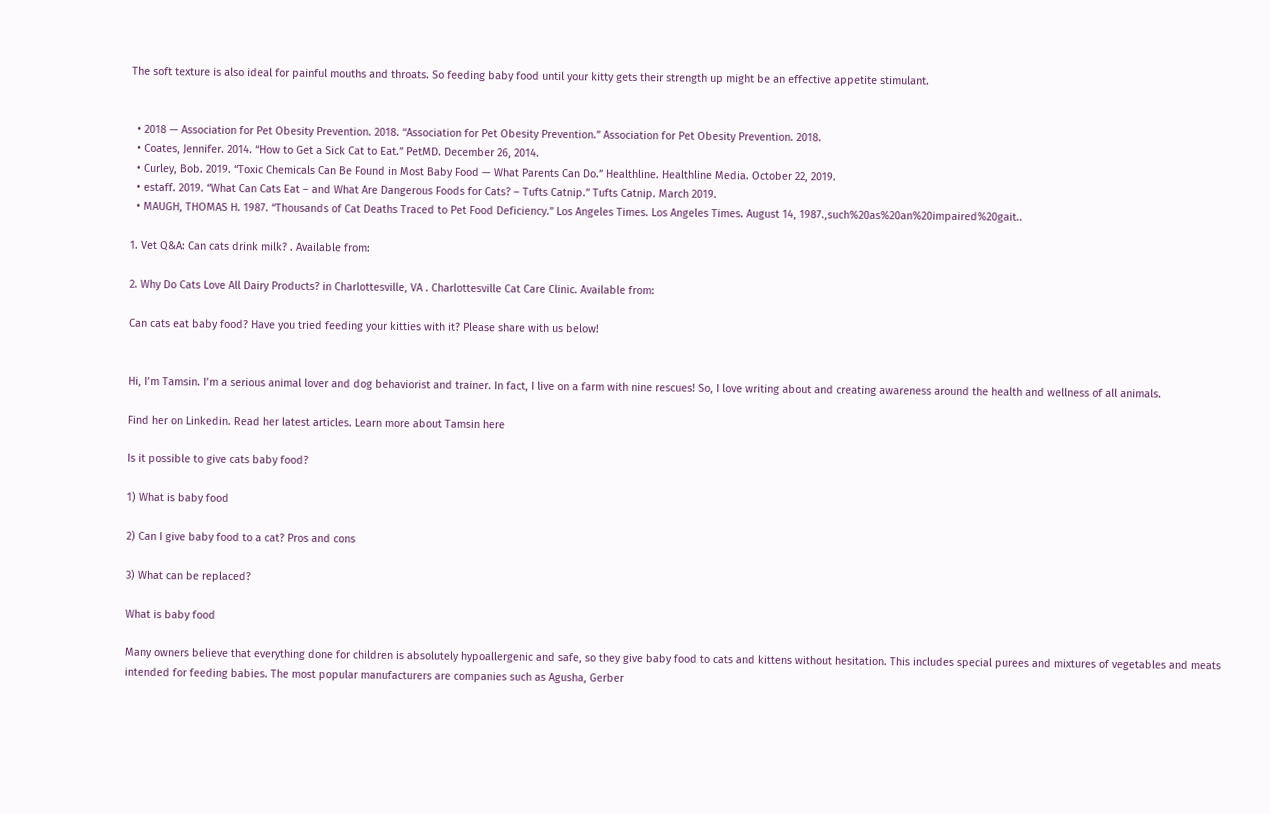The soft texture is also ideal for painful mouths and throats. So feeding baby food until your kitty gets their strength up might be an effective appetite stimulant.


  • 2018 — Association for Pet Obesity Prevention. 2018. “Association for Pet Obesity Prevention.” Association for Pet Obesity Prevention. 2018.
  • Coates, Jennifer. 2014. “How to Get a Sick Cat to Eat.” PetMD. December 26, 2014.
  • Curley, Bob. 2019. “Toxic Chemicals Can Be Found in Most Baby Food — What Parents Can Do.” Healthline. Healthline Media. October 22, 2019.
  • estaff. 2019. “What Can Cats Eat – and What Are Dangerous Foods for Cats? – Tufts Catnip.” Tufts Catnip. March 2019.
  • MAUGH, THOMAS H. 1987. “Thousands of Cat Deaths Traced to Pet Food Deficiency.” Los Angeles Times. Los Angeles Times. August 14, 1987.,such%20as%20an%20impaired%20gait..

1. Vet Q&A: Can cats drink milk? . Available from:

2. Why Do Cats Love All Dairy Products? in Charlottesville, VA . Charlottesville Cat Care Clinic. Available from:

Can cats eat baby food? Have you tried feeding your kitties with it? Please share with us below!


Hi, I’m Tamsin. I’m a serious animal lover and dog behaviorist and trainer. In fact, I live on a farm with nine rescues! So, I love writing about and creating awareness around the health and wellness of all animals.

Find her on Linkedin. Read her latest articles. Learn more about Tamsin here

Is it possible to give cats baby food?

1) What is baby food

2) Can I give baby food to a cat? Pros and cons

3) What can be replaced?

What is baby food

Many owners believe that everything done for children is absolutely hypoallergenic and safe, so they give baby food to cats and kittens without hesitation. This includes special purees and mixtures of vegetables and meats intended for feeding babies. The most popular manufacturers are companies such as Agusha, Gerber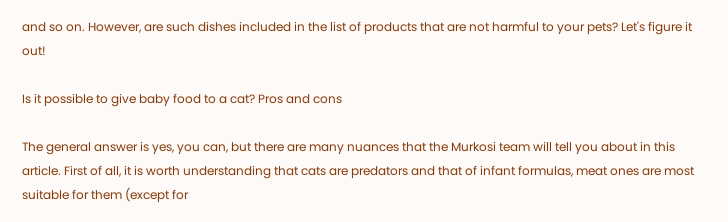and so on. However, are such dishes included in the list of products that are not harmful to your pets? Let's figure it out!

Is it possible to give baby food to a cat? Pros and cons

The general answer is yes, you can, but there are many nuances that the Murkosi team will tell you about in this article. First of all, it is worth understanding that cats are predators and that of infant formulas, meat ones are most suitable for them (except for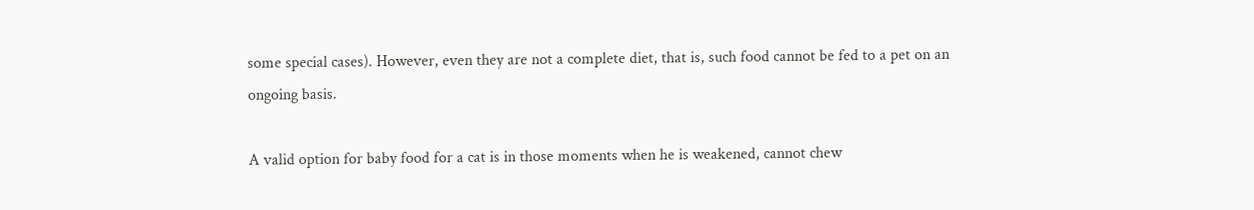some special cases). However, even they are not a complete diet, that is, such food cannot be fed to a pet on an ongoing basis.

A valid option for baby food for a cat is in those moments when he is weakened, cannot chew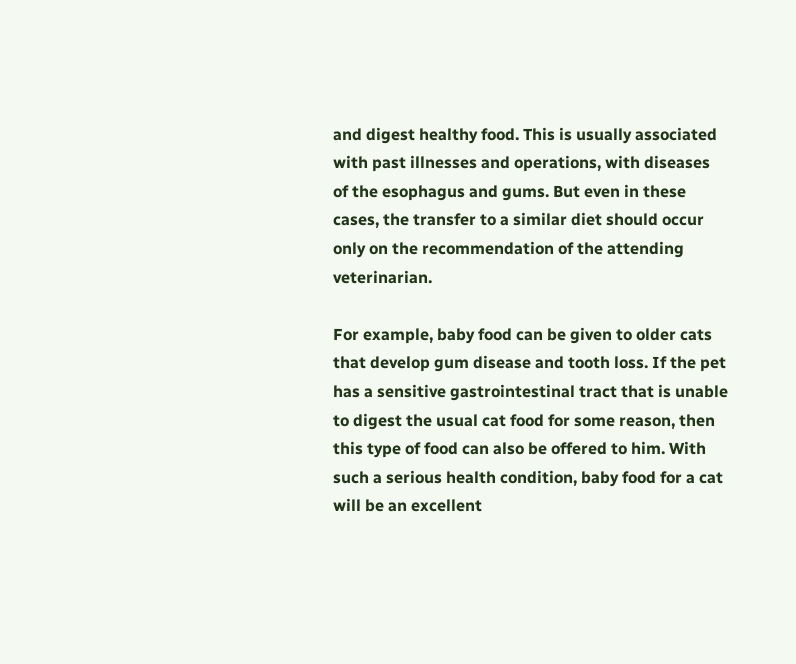and digest healthy food. This is usually associated with past illnesses and operations, with diseases of the esophagus and gums. But even in these cases, the transfer to a similar diet should occur only on the recommendation of the attending veterinarian.

For example, baby food can be given to older cats that develop gum disease and tooth loss. If the pet has a sensitive gastrointestinal tract that is unable to digest the usual cat food for some reason, then this type of food can also be offered to him. With such a serious health condition, baby food for a cat will be an excellent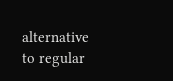alternative to regular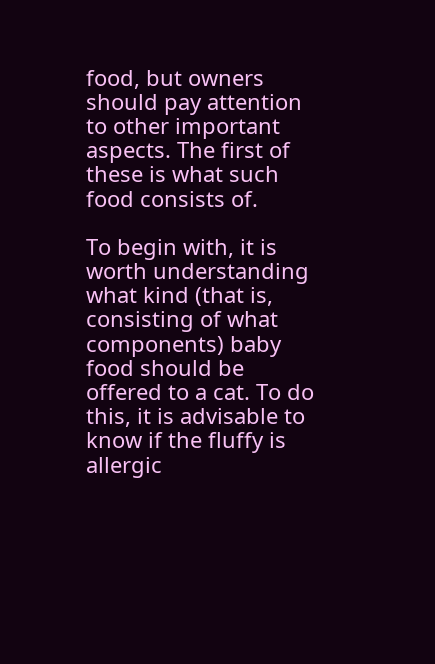food, but owners should pay attention to other important aspects. The first of these is what such food consists of.

To begin with, it is worth understanding what kind (that is, consisting of what components) baby food should be offered to a cat. To do this, it is advisable to know if the fluffy is allergic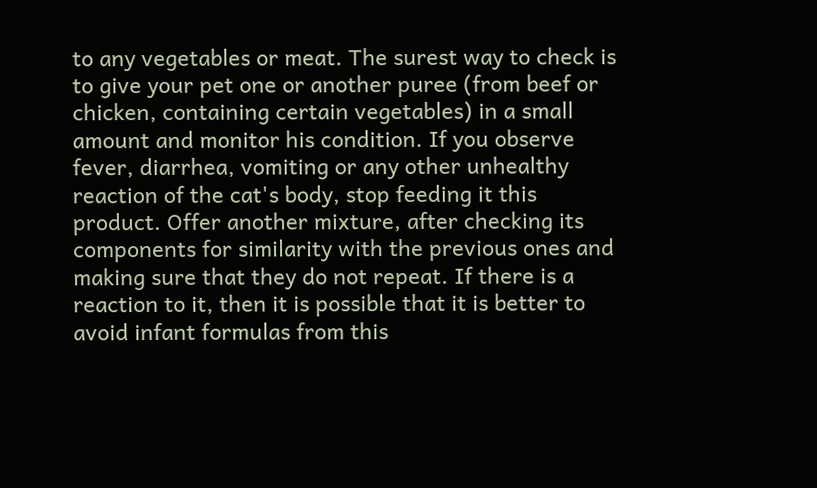to any vegetables or meat. The surest way to check is to give your pet one or another puree (from beef or chicken, containing certain vegetables) in a small amount and monitor his condition. If you observe fever, diarrhea, vomiting or any other unhealthy reaction of the cat's body, stop feeding it this product. Offer another mixture, after checking its components for similarity with the previous ones and making sure that they do not repeat. If there is a reaction to it, then it is possible that it is better to avoid infant formulas from this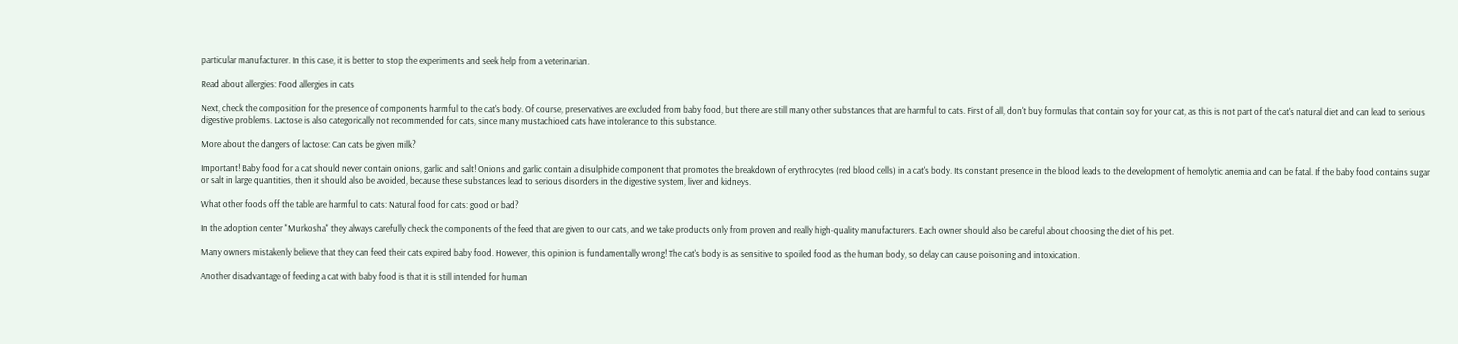particular manufacturer. In this case, it is better to stop the experiments and seek help from a veterinarian.

Read about allergies: Food allergies in cats

Next, check the composition for the presence of components harmful to the cat's body. Of course, preservatives are excluded from baby food, but there are still many other substances that are harmful to cats. First of all, don't buy formulas that contain soy for your cat, as this is not part of the cat's natural diet and can lead to serious digestive problems. Lactose is also categorically not recommended for cats, since many mustachioed cats have intolerance to this substance.

More about the dangers of lactose: Can cats be given milk?

Important! Baby food for a cat should never contain onions, garlic and salt! Onions and garlic contain a disulphide component that promotes the breakdown of erythrocytes (red blood cells) in a cat's body. Its constant presence in the blood leads to the development of hemolytic anemia and can be fatal. If the baby food contains sugar or salt in large quantities, then it should also be avoided, because these substances lead to serious disorders in the digestive system, liver and kidneys.

What other foods off the table are harmful to cats: Natural food for cats: good or bad?

In the adoption center "Murkosha" they always carefully check the components of the feed that are given to our cats, and we take products only from proven and really high-quality manufacturers. Each owner should also be careful about choosing the diet of his pet.

Many owners mistakenly believe that they can feed their cats expired baby food. However, this opinion is fundamentally wrong! The cat's body is as sensitive to spoiled food as the human body, so delay can cause poisoning and intoxication.

Another disadvantage of feeding a cat with baby food is that it is still intended for human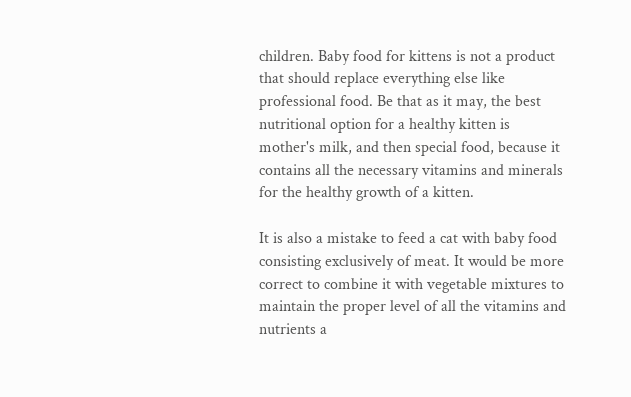children. Baby food for kittens is not a product that should replace everything else like professional food. Be that as it may, the best nutritional option for a healthy kitten is mother's milk, and then special food, because it contains all the necessary vitamins and minerals for the healthy growth of a kitten.

It is also a mistake to feed a cat with baby food consisting exclusively of meat. It would be more correct to combine it with vegetable mixtures to maintain the proper level of all the vitamins and nutrients a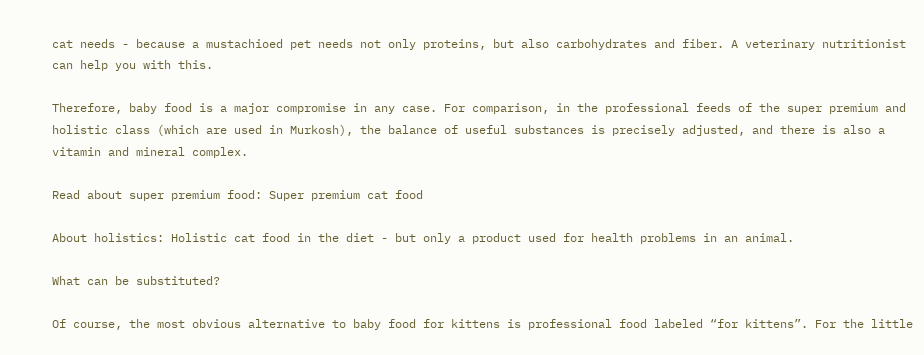cat needs - because a mustachioed pet needs not only proteins, but also carbohydrates and fiber. A veterinary nutritionist can help you with this.

Therefore, baby food is a major compromise in any case. For comparison, in the professional feeds of the super premium and holistic class (which are used in Murkosh), the balance of useful substances is precisely adjusted, and there is also a vitamin and mineral complex.

Read about super premium food: Super premium cat food

About holistics: Holistic cat food in the diet - but only a product used for health problems in an animal.

What can be substituted?

Of course, the most obvious alternative to baby food for kittens is professional food labeled “for kittens”. For the little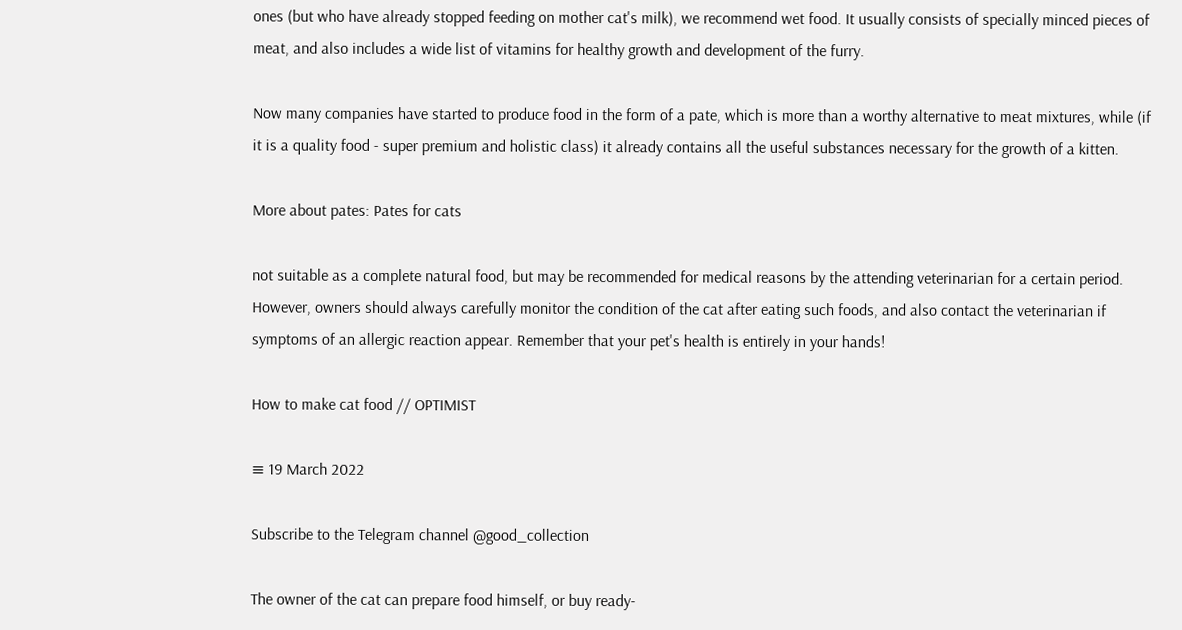ones (but who have already stopped feeding on mother cat's milk), we recommend wet food. It usually consists of specially minced pieces of meat, and also includes a wide list of vitamins for healthy growth and development of the furry.

Now many companies have started to produce food in the form of a pate, which is more than a worthy alternative to meat mixtures, while (if it is a quality food - super premium and holistic class) it already contains all the useful substances necessary for the growth of a kitten.

More about pates: Pates for cats

not suitable as a complete natural food, but may be recommended for medical reasons by the attending veterinarian for a certain period. However, owners should always carefully monitor the condition of the cat after eating such foods, and also contact the veterinarian if symptoms of an allergic reaction appear. Remember that your pet's health is entirely in your hands!

How to make cat food // OPTIMIST

≡ 19 March 2022

Subscribe to the Telegram channel @good_collection

The owner of the cat can prepare food himself, or buy ready-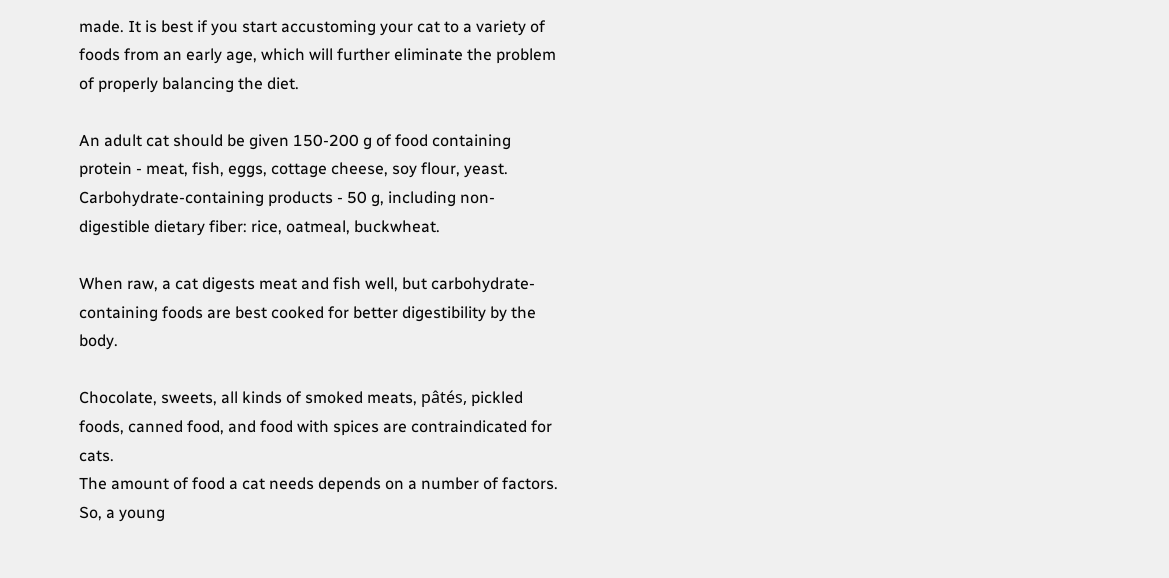made. It is best if you start accustoming your cat to a variety of foods from an early age, which will further eliminate the problem of properly balancing the diet.

An adult cat should be given 150-200 g of food containing protein - meat, fish, eggs, cottage cheese, soy flour, yeast. Carbohydrate-containing products - 50 g, including non-digestible dietary fiber: rice, oatmeal, buckwheat.

When raw, a cat digests meat and fish well, but carbohydrate-containing foods are best cooked for better digestibility by the body.

Chocolate, sweets, all kinds of smoked meats, pâtés, pickled foods, canned food, and food with spices are contraindicated for cats.
The amount of food a cat needs depends on a number of factors. So, a young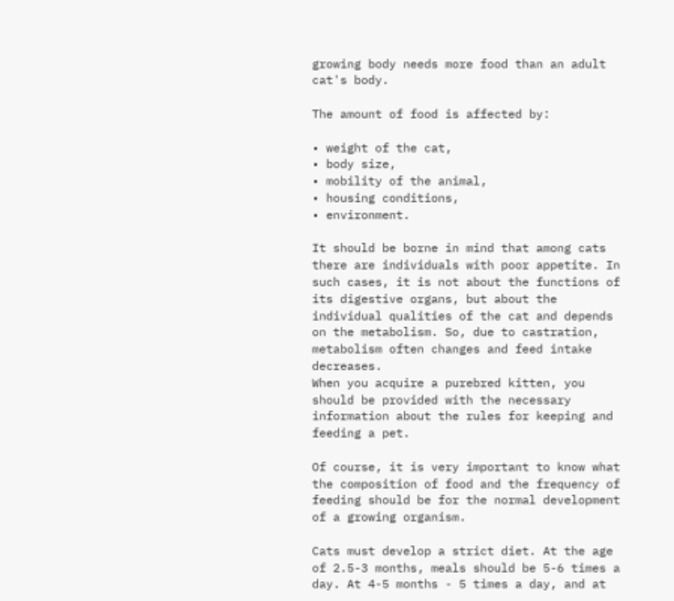growing body needs more food than an adult cat's body.

The amount of food is affected by:

• weight of the cat,
• body size,
• mobility of the animal,
• housing conditions,
• environment.

It should be borne in mind that among cats there are individuals with poor appetite. In such cases, it is not about the functions of its digestive organs, but about the individual qualities of the cat and depends on the metabolism. So, due to castration, metabolism often changes and feed intake decreases.
When you acquire a purebred kitten, you should be provided with the necessary information about the rules for keeping and feeding a pet.

Of course, it is very important to know what the composition of food and the frequency of feeding should be for the normal development of a growing organism.

Cats must develop a strict diet. At the age of 2.5-3 months, meals should be 5-6 times a day. At 4-5 months - 5 times a day, and at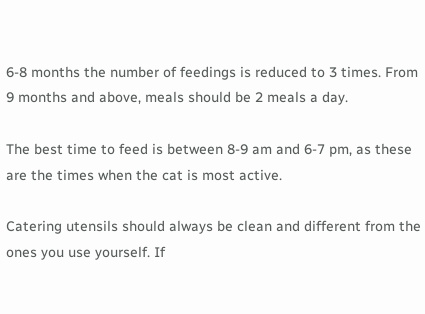6-8 months the number of feedings is reduced to 3 times. From 9 months and above, meals should be 2 meals a day.

The best time to feed is between 8-9 am and 6-7 pm, as these are the times when the cat is most active.

Catering utensils should always be clean and different from the ones you use yourself. If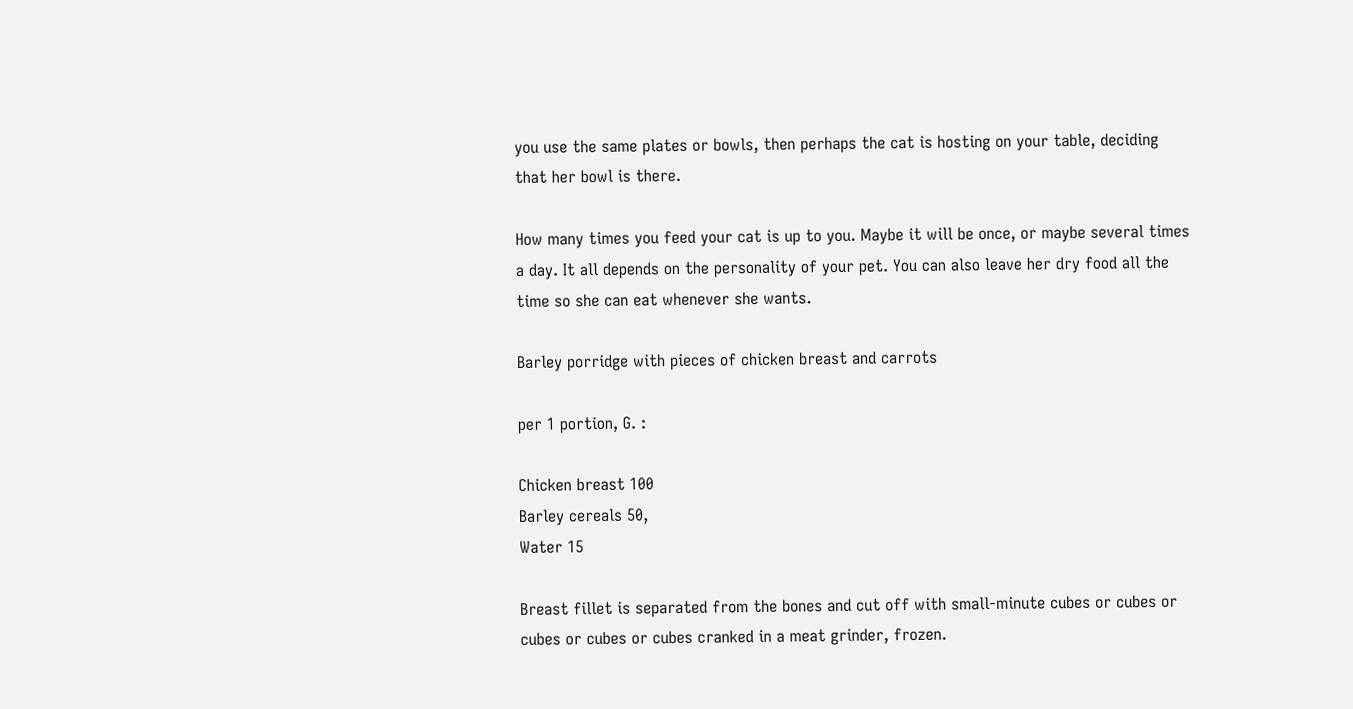you use the same plates or bowls, then perhaps the cat is hosting on your table, deciding that her bowl is there.

How many times you feed your cat is up to you. Maybe it will be once, or maybe several times a day. It all depends on the personality of your pet. You can also leave her dry food all the time so she can eat whenever she wants.

Barley porridge with pieces of chicken breast and carrots

per 1 portion, G. :

Chicken breast 100
Barley cereals 50,
Water 15

Breast fillet is separated from the bones and cut off with small-minute cubes or cubes or cubes or cubes or cubes cranked in a meat grinder, frozen.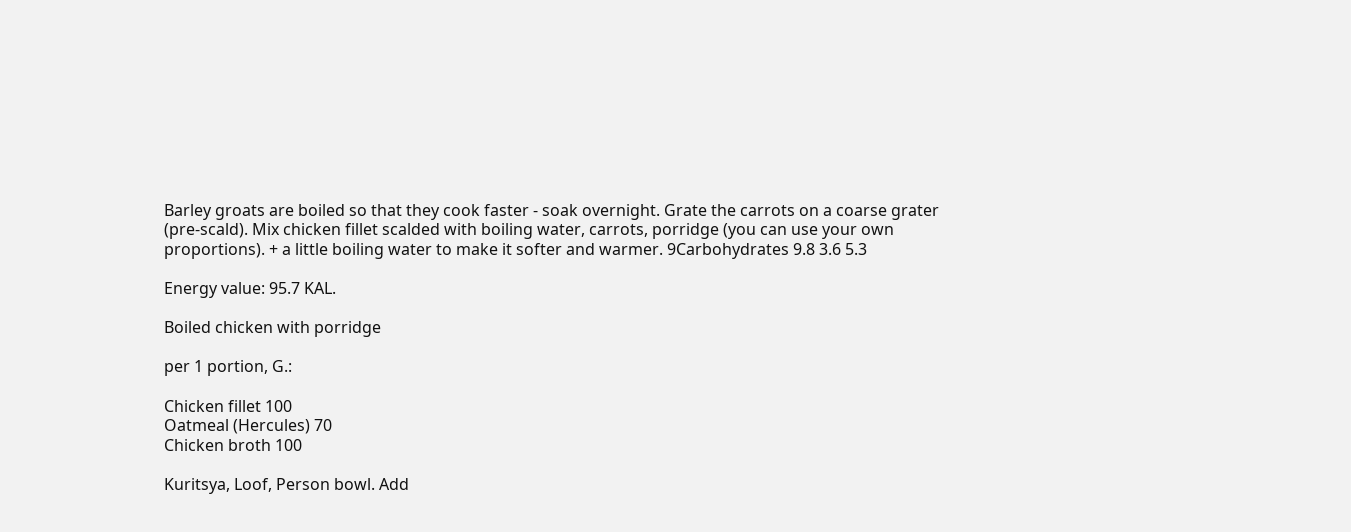Barley groats are boiled so that they cook faster - soak overnight. Grate the carrots on a coarse grater (pre-scald). Mix chicken fillet scalded with boiling water, carrots, porridge (you can use your own proportions). + a little boiling water to make it softer and warmer. 9Carbohydrates 9.8 3.6 5.3

Energy value: 95.7 KAL.

Boiled chicken with porridge

per 1 portion, G.:

Chicken fillet 100
Oatmeal (Hercules) 70
Chicken broth 100

Kuritsya, Loof, Person bowl. Add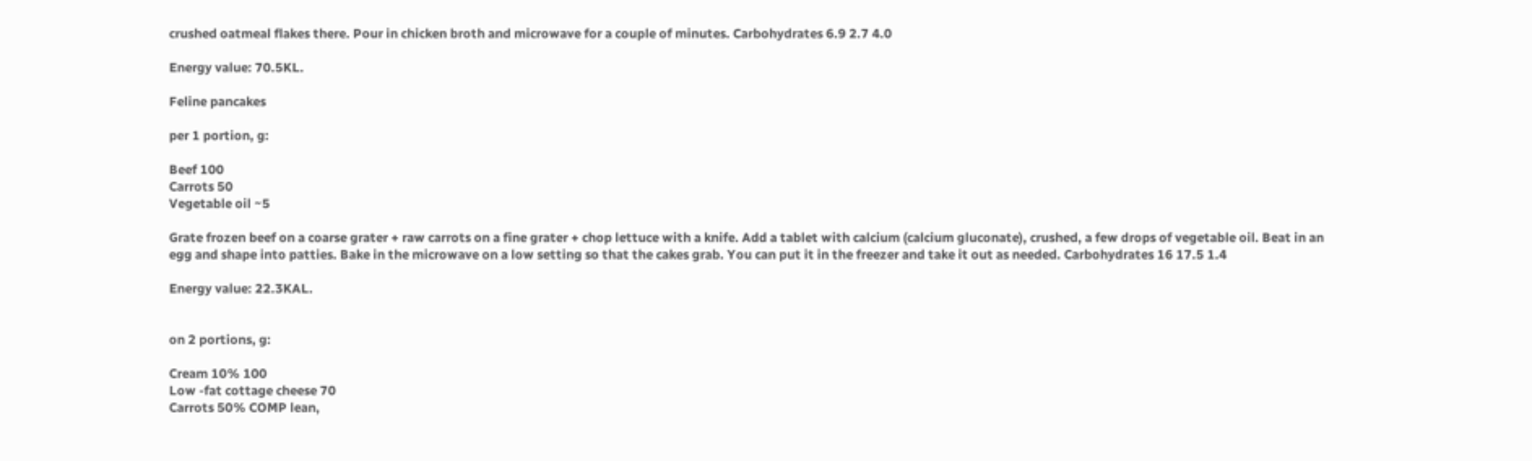crushed oatmeal flakes there. Pour in chicken broth and microwave for a couple of minutes. Carbohydrates 6.9 2.7 4.0

Energy value: 70.5KL.

Feline pancakes

per 1 portion, g:

Beef 100
Carrots 50
Vegetable oil ~5

Grate frozen beef on a coarse grater + raw carrots on a fine grater + chop lettuce with a knife. Add a tablet with calcium (calcium gluconate), crushed, a few drops of vegetable oil. Beat in an egg and shape into patties. Bake in the microwave on a low setting so that the cakes grab. You can put it in the freezer and take it out as needed. Carbohydrates 16 17.5 1.4

Energy value: 22.3KAL.


on 2 portions, g:

Cream 10% 100
Low -fat cottage cheese 70
Carrots 50% COMP lean,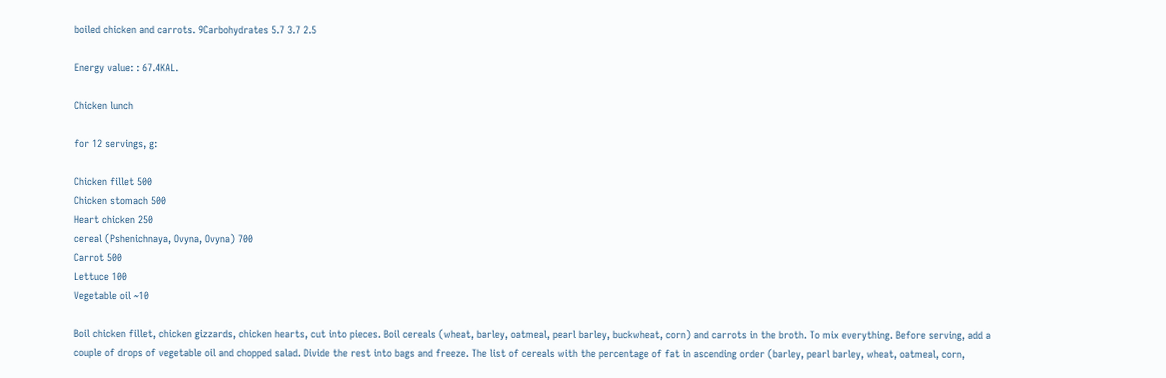boiled chicken and carrots. 9Carbohydrates 5.7 3.7 2.5

Energy value: : 67.4KAL.

Chicken lunch

for 12 servings, g:

Chicken fillet 500
Chicken stomach 500
Heart chicken 250
cereal (Pshenichnaya, Ovyna, Ovyna) 700
Carrot 500
Lettuce 100
Vegetable oil ~10

Boil chicken fillet, chicken gizzards, chicken hearts, cut into pieces. Boil cereals (wheat, barley, oatmeal, pearl barley, buckwheat, corn) and carrots in the broth. To mix everything. Before serving, add a couple of drops of vegetable oil and chopped salad. Divide the rest into bags and freeze. The list of cereals with the percentage of fat in ascending order (barley, pearl barley, wheat, oatmeal, corn,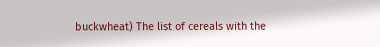buckwheat) The list of cereals with the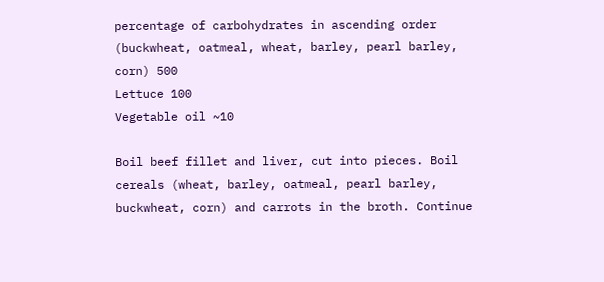percentage of carbohydrates in ascending order (buckwheat, oatmeal, wheat, barley, pearl barley, corn) 500
Lettuce 100
Vegetable oil ~10

Boil beef fillet and liver, cut into pieces. Boil cereals (wheat, barley, oatmeal, pearl barley, buckwheat, corn) and carrots in the broth. Continue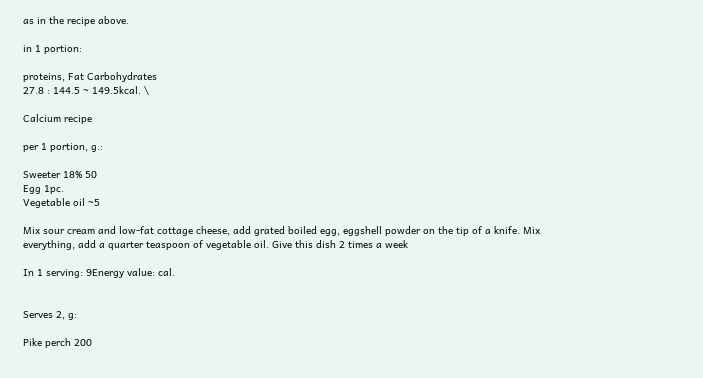as in the recipe above.

in 1 portion:

proteins, Fat Carbohydrates
27.8 : 144.5 ~ 149.5kcal. \

Calcium recipe

per 1 portion, g.:

Sweeter 18% 50
Egg 1pc.
Vegetable oil ~5

Mix sour cream and low-fat cottage cheese, add grated boiled egg, eggshell powder on the tip of a knife. Mix everything, add a quarter teaspoon of vegetable oil. Give this dish 2 times a week

In 1 serving: 9Energy value: cal.


Serves 2, g:

Pike perch 200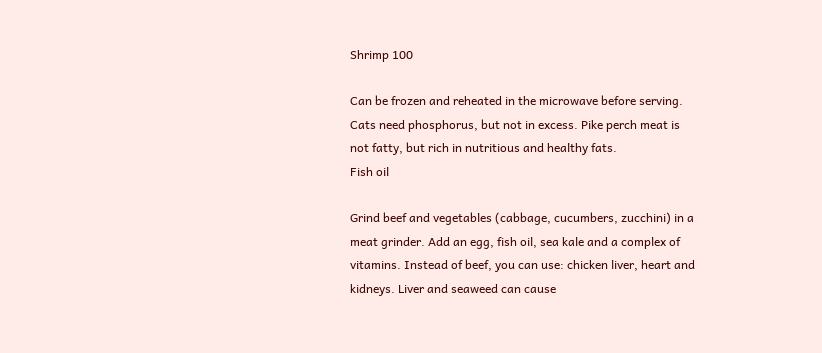Shrimp 100

Can be frozen and reheated in the microwave before serving. Cats need phosphorus, but not in excess. Pike perch meat is not fatty, but rich in nutritious and healthy fats.
Fish oil

Grind beef and vegetables (cabbage, cucumbers, zucchini) in a meat grinder. Add an egg, fish oil, sea kale and a complex of vitamins. Instead of beef, you can use: chicken liver, heart and kidneys. Liver and seaweed can cause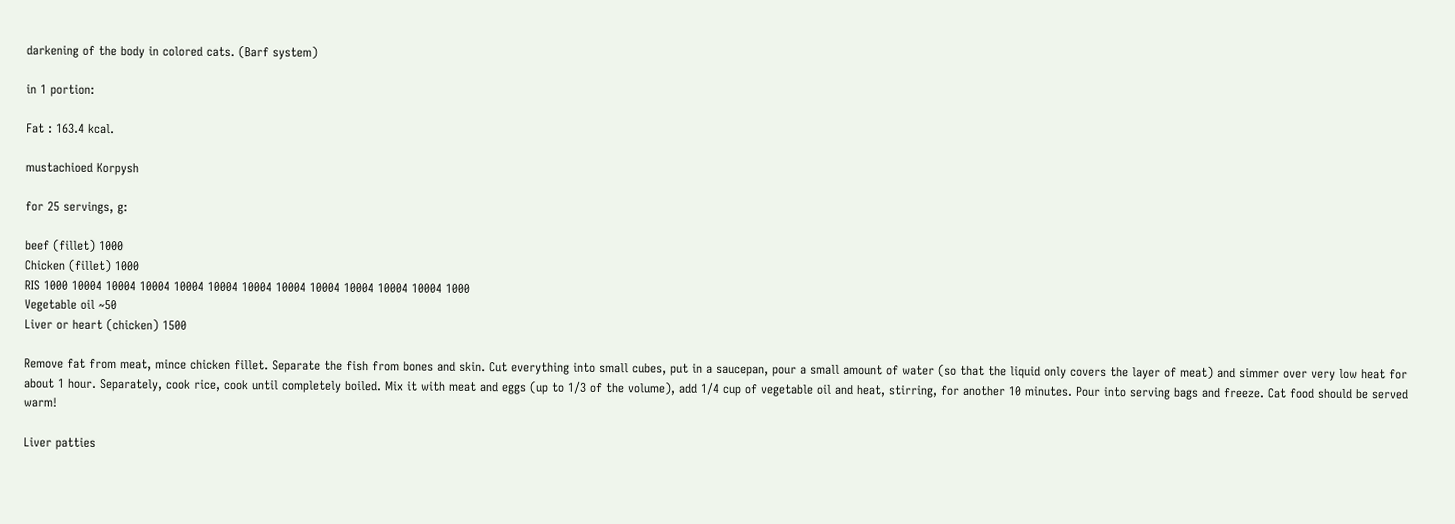darkening of the body in colored cats. (Barf system)

in 1 portion:

Fat : 163.4 kcal.

mustachioed Korpysh

for 25 servings, g:

beef (fillet) 1000
Chicken (fillet) 1000
RIS 1000 10004 10004 10004 10004 10004 10004 10004 10004 10004 10004 10004 1000
Vegetable oil ~50
Liver or heart (chicken) 1500

Remove fat from meat, mince chicken fillet. Separate the fish from bones and skin. Cut everything into small cubes, put in a saucepan, pour a small amount of water (so that the liquid only covers the layer of meat) and simmer over very low heat for about 1 hour. Separately, cook rice, cook until completely boiled. Mix it with meat and eggs (up to 1/3 of the volume), add 1/4 cup of vegetable oil and heat, stirring, for another 10 minutes. Pour into serving bags and freeze. Cat food should be served warm!

Liver patties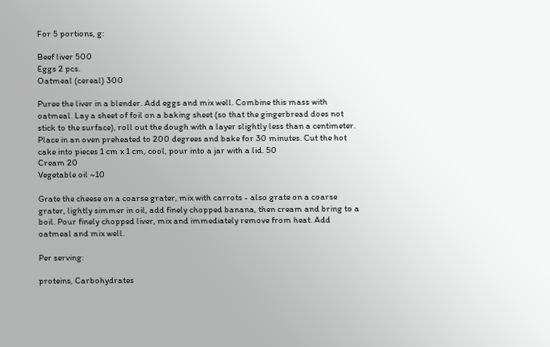For 5 portions, g:

Beef liver 500
Eggs 2 pcs.
Oatmeal (cereal) 300

Puree the liver in a blender. Add eggs and mix well. Combine this mass with oatmeal. Lay a sheet of foil on a baking sheet (so that the gingerbread does not stick to the surface), roll out the dough with a layer slightly less than a centimeter. Place in an oven preheated to 200 degrees and bake for 30 minutes. Cut the hot cake into pieces 1 cm x 1 cm, cool, pour into a jar with a lid. 50
Cream 20
Vegetable oil ~10

Grate the cheese on a coarse grater, mix with carrots - also grate on a coarse grater, lightly simmer in oil, add finely chopped banana, then cream and bring to a boil. Pour finely chopped liver, mix and immediately remove from heat. Add oatmeal and mix well.

Per serving:

proteins, Carbohydrates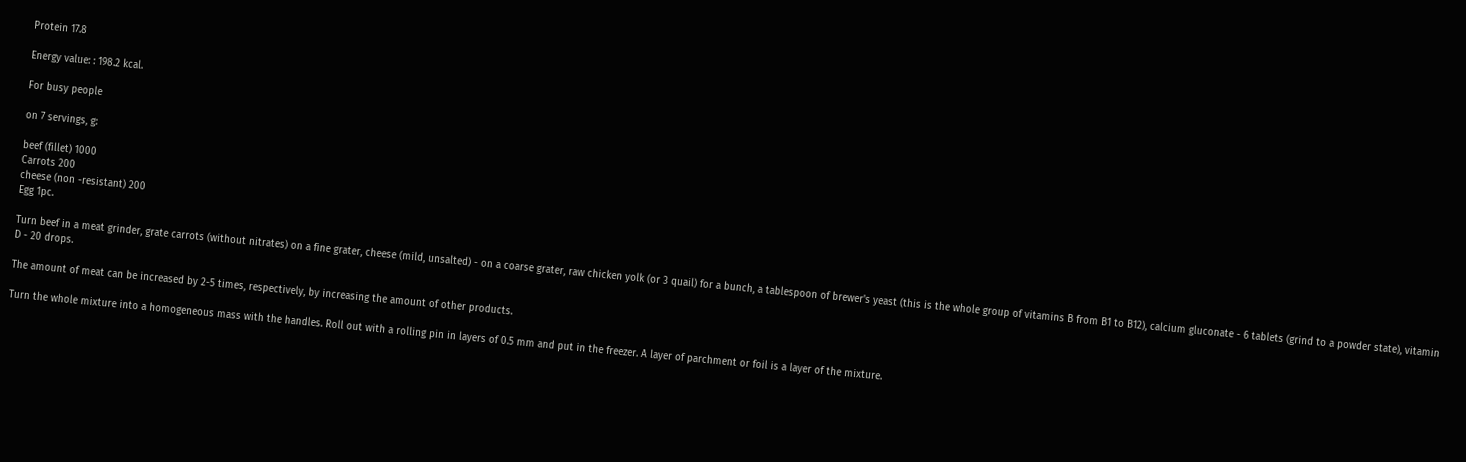Protein 17.8

Energy value: : 198.2 kcal.

For busy people

on 7 servings, g:

beef (fillet) 1000
Carrots 200
cheese (non -resistant) 200
Egg 1pc.

Turn beef in a meat grinder, grate carrots (without nitrates) on a fine grater, cheese (mild, unsalted) - on a coarse grater, raw chicken yolk (or 3 quail) for a bunch, a tablespoon of brewer's yeast (this is the whole group of vitamins B from B1 to B12), calcium gluconate - 6 tablets (grind to a powder state), vitamin D - 20 drops.

The amount of meat can be increased by 2-5 times, respectively, by increasing the amount of other products.

Turn the whole mixture into a homogeneous mass with the handles. Roll out with a rolling pin in layers of 0.5 mm and put in the freezer. A layer of parchment or foil is a layer of the mixture.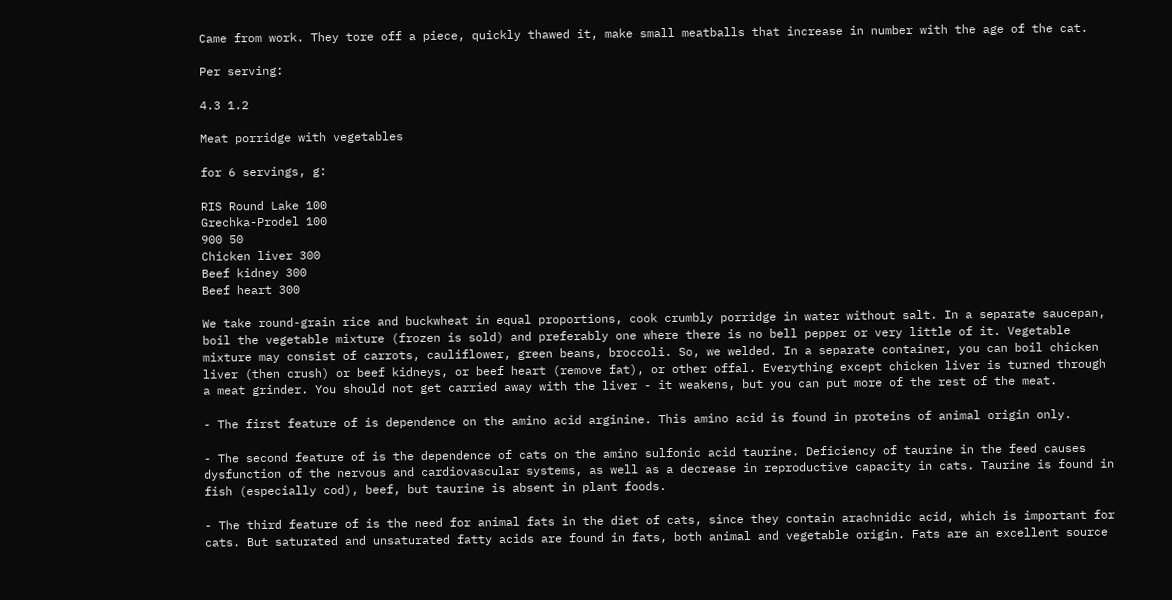Came from work. They tore off a piece, quickly thawed it, make small meatballs that increase in number with the age of the cat.

Per serving:

4.3 1.2

Meat porridge with vegetables

for 6 servings, g:

RIS Round Lake 100
Grechka-Prodel 100
900 50
Chicken liver 300
Beef kidney 300
Beef heart 300

We take round-grain rice and buckwheat in equal proportions, cook crumbly porridge in water without salt. In a separate saucepan, boil the vegetable mixture (frozen is sold) and preferably one where there is no bell pepper or very little of it. Vegetable mixture may consist of carrots, cauliflower, green beans, broccoli. So, we welded. In a separate container, you can boil chicken liver (then crush) or beef kidneys, or beef heart (remove fat), or other offal. Everything except chicken liver is turned through a meat grinder. You should not get carried away with the liver - it weakens, but you can put more of the rest of the meat.

- The first feature of is dependence on the amino acid arginine. This amino acid is found in proteins of animal origin only.

- The second feature of is the dependence of cats on the amino sulfonic acid taurine. Deficiency of taurine in the feed causes dysfunction of the nervous and cardiovascular systems, as well as a decrease in reproductive capacity in cats. Taurine is found in fish (especially cod), beef, but taurine is absent in plant foods.

- The third feature of is the need for animal fats in the diet of cats, since they contain arachnidic acid, which is important for cats. But saturated and unsaturated fatty acids are found in fats, both animal and vegetable origin. Fats are an excellent source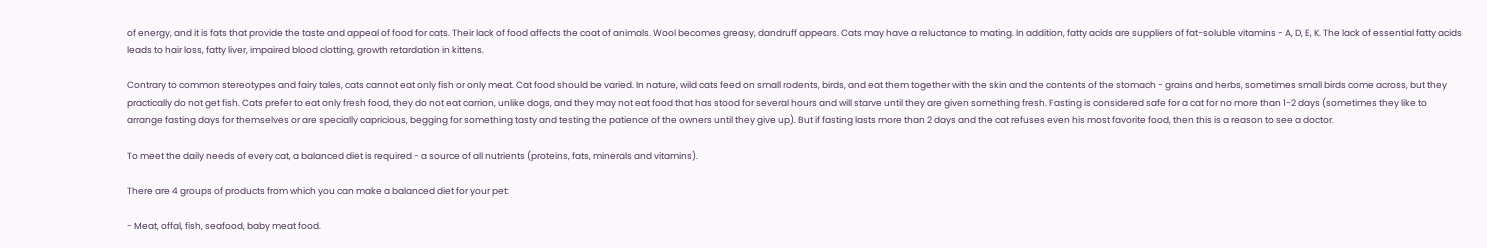of energy, and it is fats that provide the taste and appeal of food for cats. Their lack of food affects the coat of animals. Wool becomes greasy, dandruff appears. Cats may have a reluctance to mating. In addition, fatty acids are suppliers of fat-soluble vitamins - A, D, E, K. The lack of essential fatty acids leads to hair loss, fatty liver, impaired blood clotting, growth retardation in kittens.

Contrary to common stereotypes and fairy tales, cats cannot eat only fish or only meat. Cat food should be varied. In nature, wild cats feed on small rodents, birds, and eat them together with the skin and the contents of the stomach - grains and herbs, sometimes small birds come across, but they practically do not get fish. Cats prefer to eat only fresh food, they do not eat carrion, unlike dogs, and they may not eat food that has stood for several hours and will starve until they are given something fresh. Fasting is considered safe for a cat for no more than 1-2 days (sometimes they like to arrange fasting days for themselves or are specially capricious, begging for something tasty and testing the patience of the owners until they give up). But if fasting lasts more than 2 days and the cat refuses even his most favorite food, then this is a reason to see a doctor.

To meet the daily needs of every cat, a balanced diet is required - a source of all nutrients (proteins, fats, minerals and vitamins).

There are 4 groups of products from which you can make a balanced diet for your pet:

- Meat, offal, fish, seafood, baby meat food.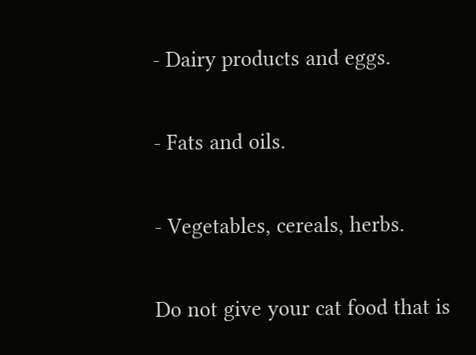- Dairy products and eggs.

- Fats and oils.

- Vegetables, cereals, herbs.

Do not give your cat food that is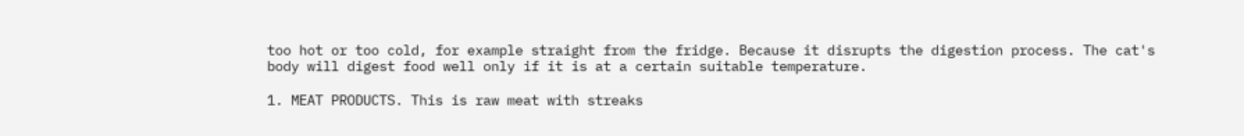too hot or too cold, for example straight from the fridge. Because it disrupts the digestion process. The cat's body will digest food well only if it is at a certain suitable temperature.

1. MEAT PRODUCTS. This is raw meat with streaks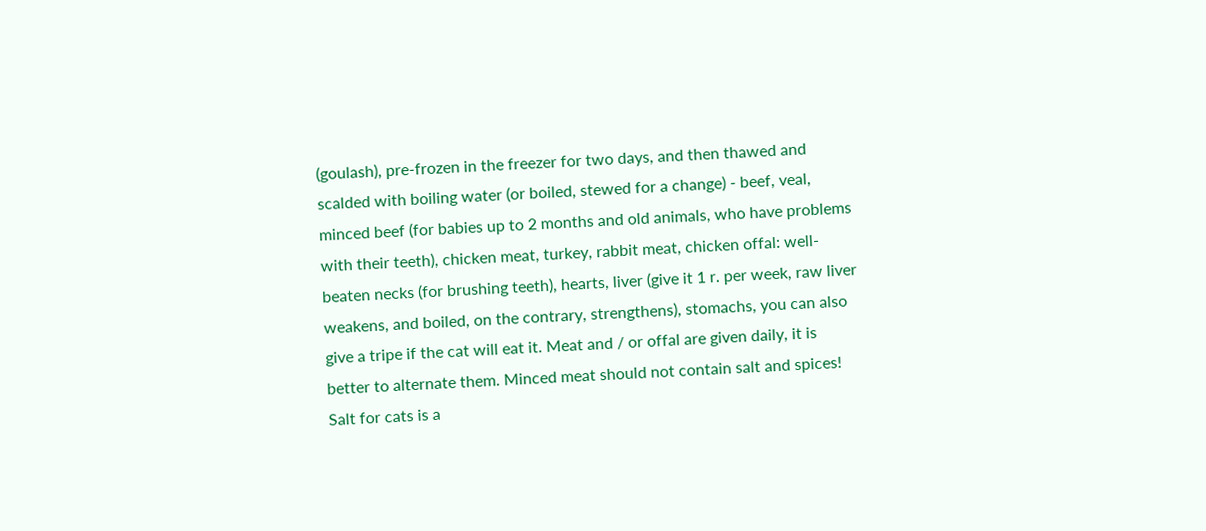(goulash), pre-frozen in the freezer for two days, and then thawed and scalded with boiling water (or boiled, stewed for a change) - beef, veal, minced beef (for babies up to 2 months and old animals, who have problems with their teeth), chicken meat, turkey, rabbit meat, chicken offal: well-beaten necks (for brushing teeth), hearts, liver (give it 1 r. per week, raw liver weakens, and boiled, on the contrary, strengthens), stomachs, you can also give a tripe if the cat will eat it. Meat and / or offal are given daily, it is better to alternate them. Minced meat should not contain salt and spices! Salt for cats is a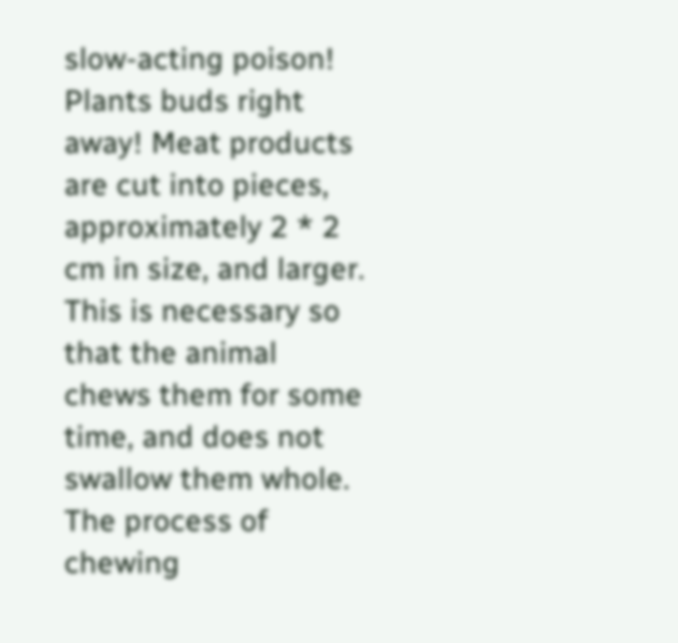slow-acting poison! Plants buds right away! Meat products are cut into pieces, approximately 2 * 2 cm in size, and larger. This is necessary so that the animal chews them for some time, and does not swallow them whole. The process of chewing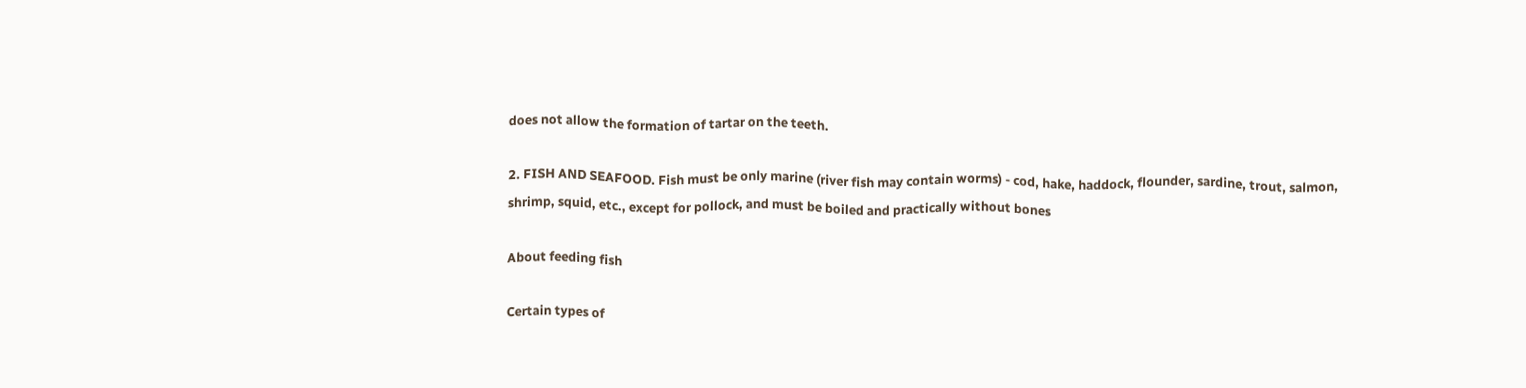does not allow the formation of tartar on the teeth.

2. FISH AND SEAFOOD. Fish must be only marine (river fish may contain worms) - cod, hake, haddock, flounder, sardine, trout, salmon, shrimp, squid, etc., except for pollock, and must be boiled and practically without bones

About feeding fish

Certain types of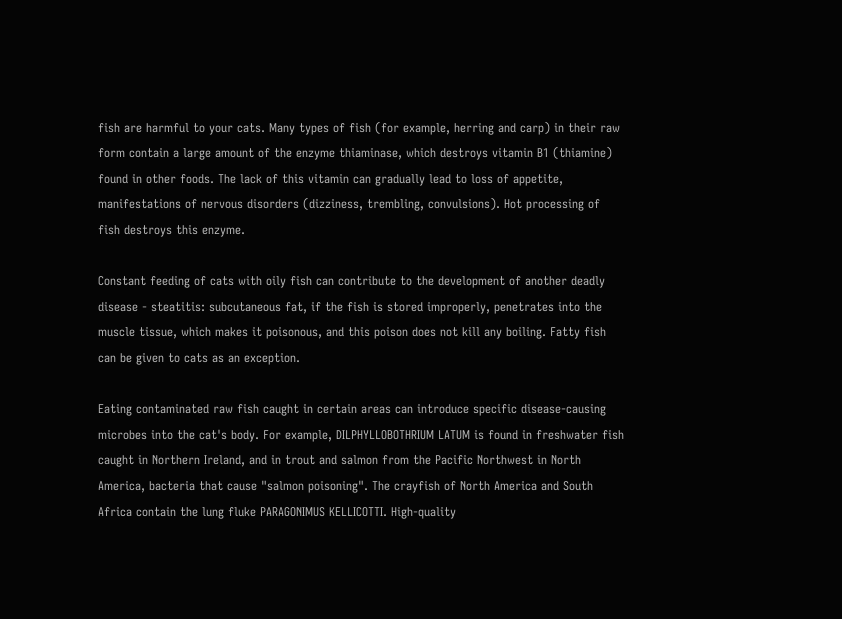fish are harmful to your cats. Many types of fish (for example, herring and carp) in their raw form contain a large amount of the enzyme thiaminase, which destroys vitamin B1 (thiamine) found in other foods. The lack of this vitamin can gradually lead to loss of appetite, manifestations of nervous disorders (dizziness, trembling, convulsions). Hot processing of fish destroys this enzyme.

Constant feeding of cats with oily fish can contribute to the development of another deadly disease - steatitis: subcutaneous fat, if the fish is stored improperly, penetrates into the muscle tissue, which makes it poisonous, and this poison does not kill any boiling. Fatty fish can be given to cats as an exception.

Eating contaminated raw fish caught in certain areas can introduce specific disease-causing microbes into the cat's body. For example, DILPHYLLOBOTHRIUM LATUM is found in freshwater fish caught in Northern Ireland, and in trout and salmon from the Pacific Northwest in North America, bacteria that cause "salmon poisoning". The crayfish of North America and South Africa contain the lung fluke PARAGONIMUS KELLICOTTI. High-quality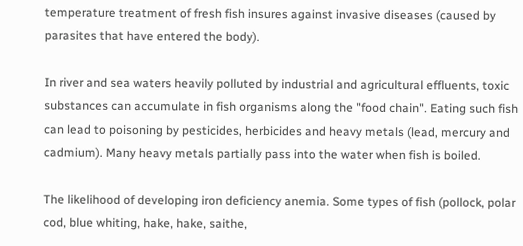temperature treatment of fresh fish insures against invasive diseases (caused by parasites that have entered the body).

In river and sea waters heavily polluted by industrial and agricultural effluents, toxic substances can accumulate in fish organisms along the "food chain". Eating such fish can lead to poisoning by pesticides, herbicides and heavy metals (lead, mercury and cadmium). Many heavy metals partially pass into the water when fish is boiled.

The likelihood of developing iron deficiency anemia. Some types of fish (pollock, polar cod, blue whiting, hake, hake, saithe,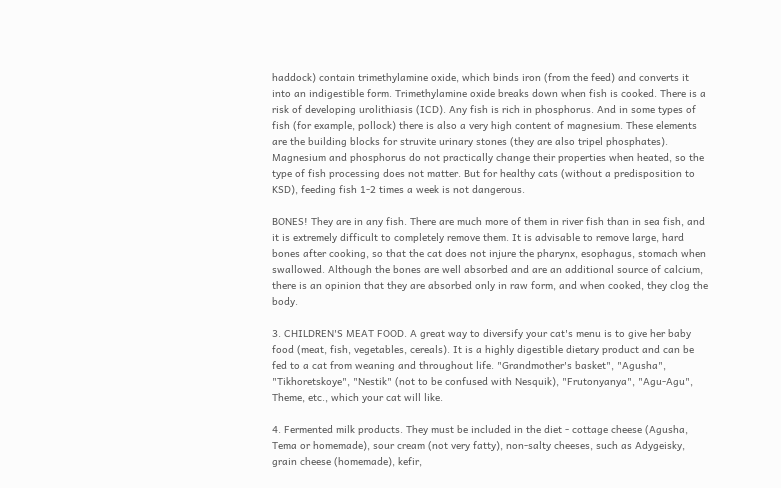haddock) contain trimethylamine oxide, which binds iron (from the feed) and converts it into an indigestible form. Trimethylamine oxide breaks down when fish is cooked. There is a risk of developing urolithiasis (ICD). Any fish is rich in phosphorus. And in some types of fish (for example, pollock) there is also a very high content of magnesium. These elements are the building blocks for struvite urinary stones (they are also tripel phosphates). Magnesium and phosphorus do not practically change their properties when heated, so the type of fish processing does not matter. But for healthy cats (without a predisposition to KSD), feeding fish 1-2 times a week is not dangerous.

BONES! They are in any fish. There are much more of them in river fish than in sea fish, and it is extremely difficult to completely remove them. It is advisable to remove large, hard bones after cooking, so that the cat does not injure the pharynx, esophagus, stomach when swallowed. Although the bones are well absorbed and are an additional source of calcium, there is an opinion that they are absorbed only in raw form, and when cooked, they clog the body.

3. CHILDREN'S MEAT FOOD. A great way to diversify your cat's menu is to give her baby food (meat, fish, vegetables, cereals). It is a highly digestible dietary product and can be fed to a cat from weaning and throughout life. "Grandmother's basket", "Agusha", "Tikhoretskoye", "Nestik" (not to be confused with Nesquik), "Frutonyanya", "Agu-Agu", Theme, etc., which your cat will like.

4. Fermented milk products. They must be included in the diet - cottage cheese (Agusha, Tema or homemade), sour cream (not very fatty), non-salty cheeses, such as Adygeisky, grain cheese (homemade), kefir,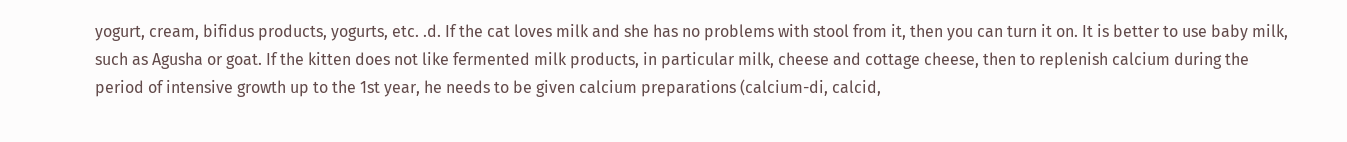yogurt, cream, bifidus products, yogurts, etc. .d. If the cat loves milk and she has no problems with stool from it, then you can turn it on. It is better to use baby milk, such as Agusha or goat. If the kitten does not like fermented milk products, in particular milk, cheese and cottage cheese, then to replenish calcium during the period of intensive growth up to the 1st year, he needs to be given calcium preparations (calcium-di, calcid,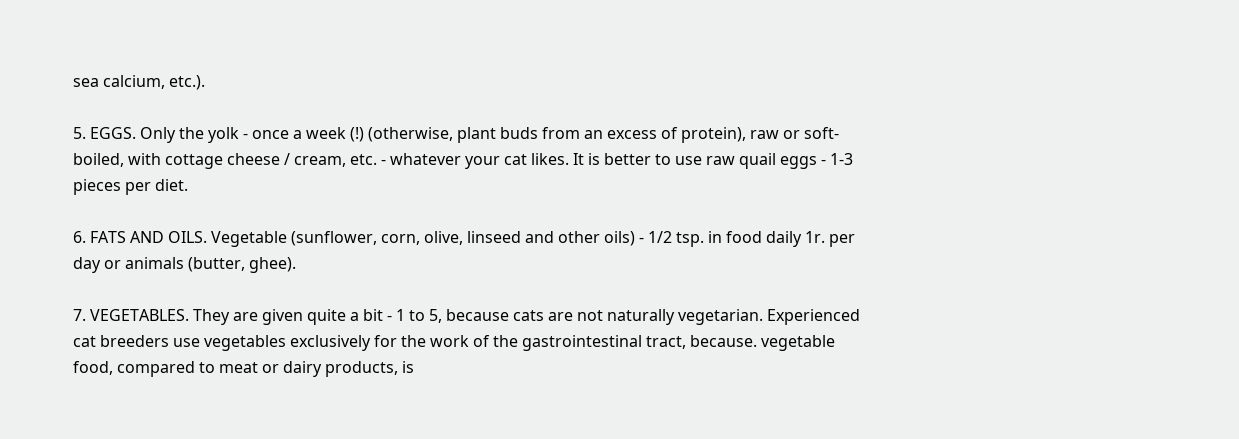sea calcium, etc.).

5. EGGS. Only the yolk - once a week (!) (otherwise, plant buds from an excess of protein), raw or soft-boiled, with cottage cheese / cream, etc. - whatever your cat likes. It is better to use raw quail eggs - 1-3 pieces per diet.

6. FATS AND OILS. Vegetable (sunflower, corn, olive, linseed and other oils) - 1/2 tsp. in food daily 1r. per day or animals (butter, ghee).

7. VEGETABLES. They are given quite a bit - 1 to 5, because cats are not naturally vegetarian. Experienced cat breeders use vegetables exclusively for the work of the gastrointestinal tract, because. vegetable food, compared to meat or dairy products, is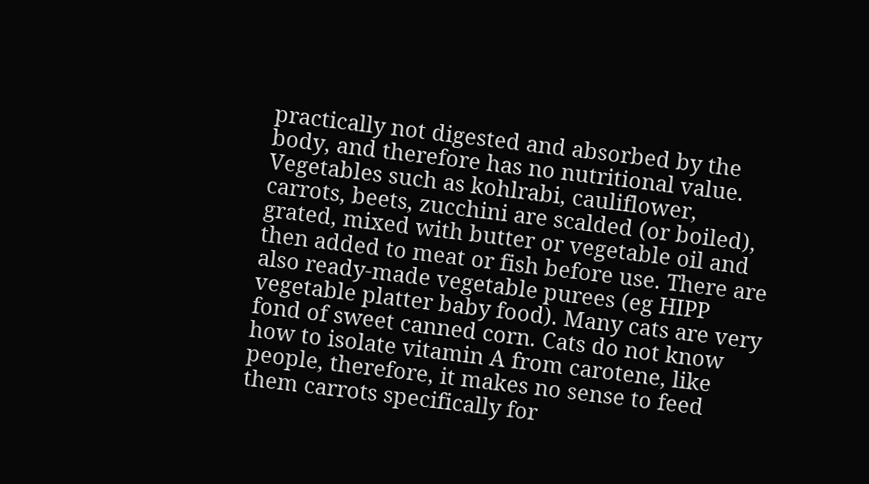practically not digested and absorbed by the body, and therefore has no nutritional value. Vegetables such as kohlrabi, cauliflower, carrots, beets, zucchini are scalded (or boiled), grated, mixed with butter or vegetable oil and then added to meat or fish before use. There are also ready-made vegetable purees (eg HIPP vegetable platter baby food). Many cats are very fond of sweet canned corn. Cats do not know how to isolate vitamin A from carotene, like people, therefore, it makes no sense to feed them carrots specifically for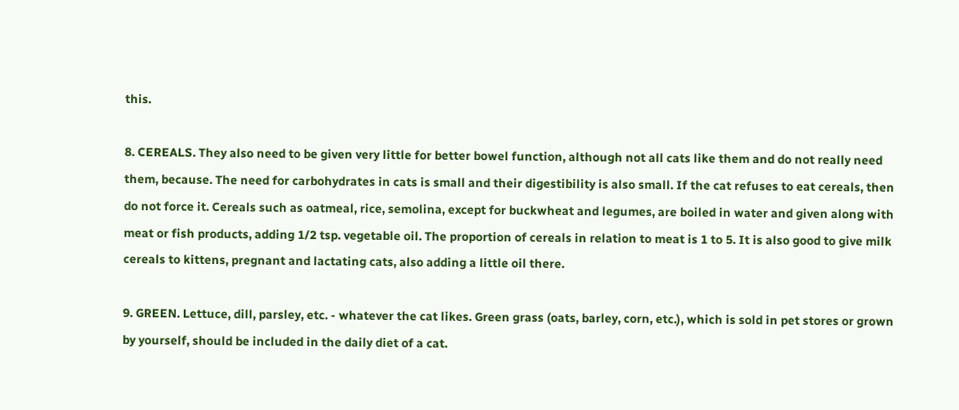this.

8. CEREALS. They also need to be given very little for better bowel function, although not all cats like them and do not really need them, because. The need for carbohydrates in cats is small and their digestibility is also small. If the cat refuses to eat cereals, then do not force it. Cereals such as oatmeal, rice, semolina, except for buckwheat and legumes, are boiled in water and given along with meat or fish products, adding 1/2 tsp. vegetable oil. The proportion of cereals in relation to meat is 1 to 5. It is also good to give milk cereals to kittens, pregnant and lactating cats, also adding a little oil there.

9. GREEN. Lettuce, dill, parsley, etc. - whatever the cat likes. Green grass (oats, barley, corn, etc.), which is sold in pet stores or grown by yourself, should be included in the daily diet of a cat.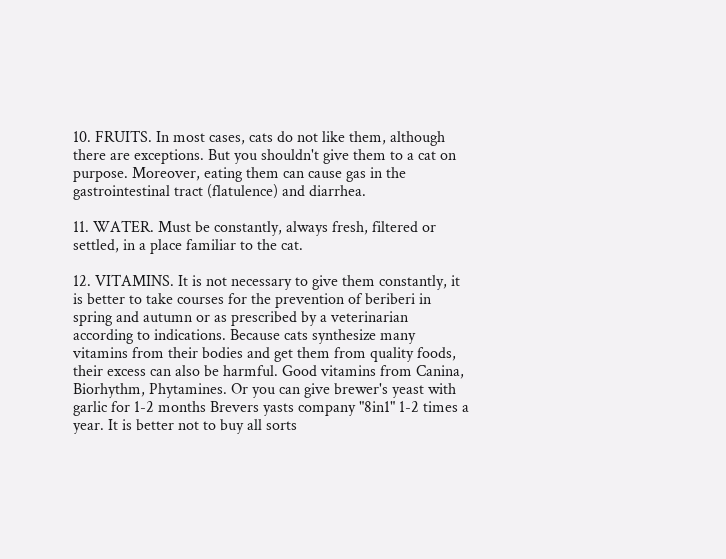10. FRUITS. In most cases, cats do not like them, although there are exceptions. But you shouldn't give them to a cat on purpose. Moreover, eating them can cause gas in the gastrointestinal tract (flatulence) and diarrhea.

11. WATER. Must be constantly, always fresh, filtered or settled, in a place familiar to the cat.

12. VITAMINS. It is not necessary to give them constantly, it is better to take courses for the prevention of beriberi in spring and autumn or as prescribed by a veterinarian according to indications. Because cats synthesize many vitamins from their bodies and get them from quality foods, their excess can also be harmful. Good vitamins from Canina, Biorhythm, Phytamines. Or you can give brewer's yeast with garlic for 1-2 months Brevers yasts company "8in1" 1-2 times a year. It is better not to buy all sorts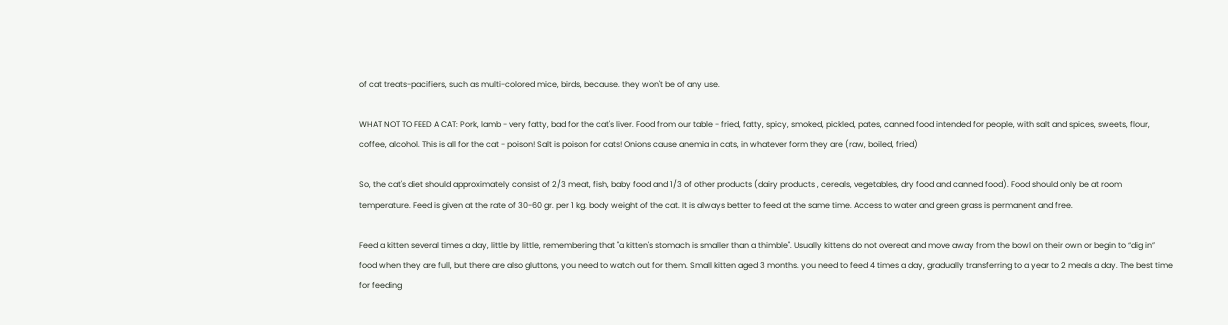of cat treats-pacifiers, such as multi-colored mice, birds, because. they won't be of any use.

WHAT NOT TO FEED A CAT: Pork, lamb - very fatty, bad for the cat's liver. Food from our table - fried, fatty, spicy, smoked, pickled, pates, canned food intended for people, with salt and spices, sweets, flour, coffee, alcohol. This is all for the cat - poison! Salt is poison for cats! Onions cause anemia in cats, in whatever form they are (raw, boiled, fried)

So, the cat's diet should approximately consist of 2/3 meat, fish, baby food and 1/3 of other products (dairy products , cereals, vegetables, dry food and canned food). Food should only be at room temperature. Feed is given at the rate of 30-60 gr. per 1 kg. body weight of the cat. It is always better to feed at the same time. Access to water and green grass is permanent and free.

Feed a kitten several times a day, little by little, remembering that "a kitten's stomach is smaller than a thimble". Usually kittens do not overeat and move away from the bowl on their own or begin to “dig in” food when they are full, but there are also gluttons, you need to watch out for them. Small kitten aged 3 months. you need to feed 4 times a day, gradually transferring to a year to 2 meals a day. The best time for feeding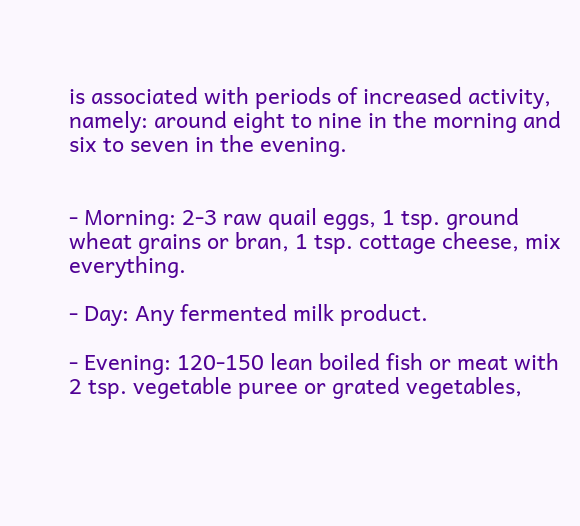is associated with periods of increased activity, namely: around eight to nine in the morning and six to seven in the evening.


- Morning: 2-3 raw quail eggs, 1 tsp. ground wheat grains or bran, 1 tsp. cottage cheese, mix everything.

- Day: Any fermented milk product.

- Evening: 120-150 lean boiled fish or meat with 2 tsp. vegetable puree or grated vegetables,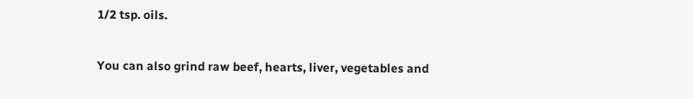1/2 tsp. oils.

You can also grind raw beef, hearts, liver, vegetables and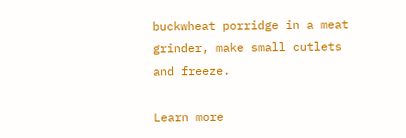buckwheat porridge in a meat grinder, make small cutlets and freeze.

Learn more